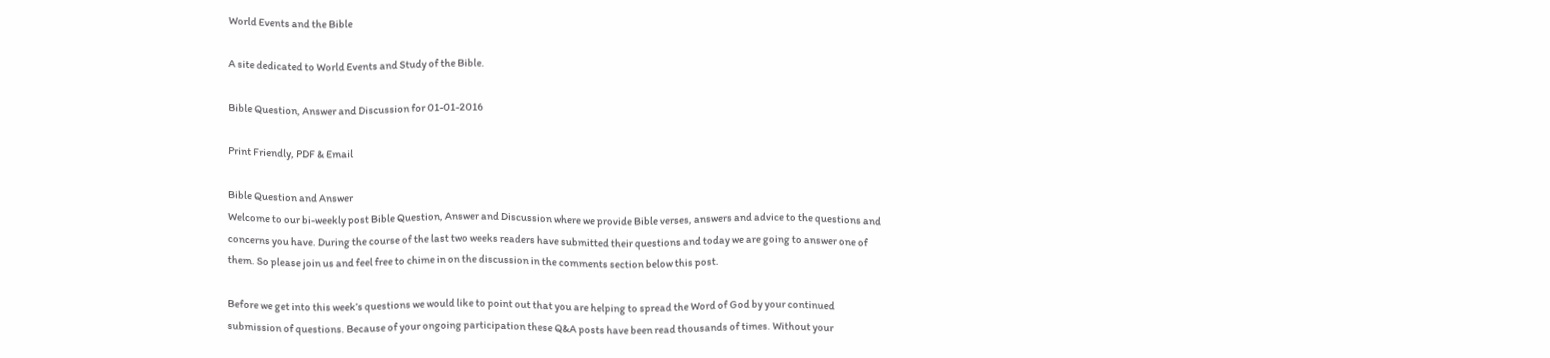World Events and the Bible

A site dedicated to World Events and Study of the Bible.

Bible Question, Answer and Discussion for 01-01-2016

Print Friendly, PDF & Email

Bible Question and Answer
Welcome to our bi-weekly post Bible Question, Answer and Discussion where we provide Bible verses, answers and advice to the questions and concerns you have. During the course of the last two weeks readers have submitted their questions and today we are going to answer one of them. So please join us and feel free to chime in on the discussion in the comments section below this post.

Before we get into this week’s questions we would like to point out that you are helping to spread the Word of God by your continued submission of questions. Because of your ongoing participation these Q&A posts have been read thousands of times. Without your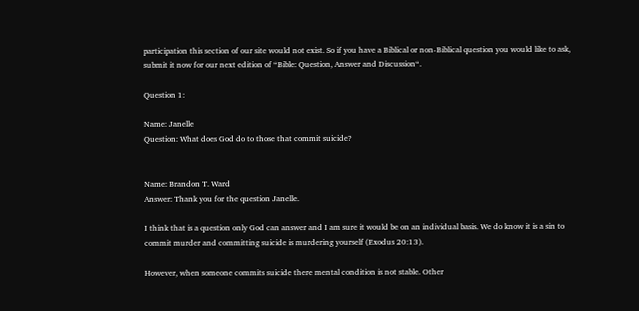participation this section of our site would not exist. So if you have a Biblical or non-Biblical question you would like to ask, submit it now for our next edition of “Bible: Question, Answer and Discussion“.

Question 1:

Name: Janelle
Question: What does God do to those that commit suicide?


Name: Brandon T. Ward
Answer: Thank you for the question Janelle.

I think that is a question only God can answer and I am sure it would be on an individual basis. We do know it is a sin to commit murder and committing suicide is murdering yourself (Exodus 20:13).

However, when someone commits suicide there mental condition is not stable. Other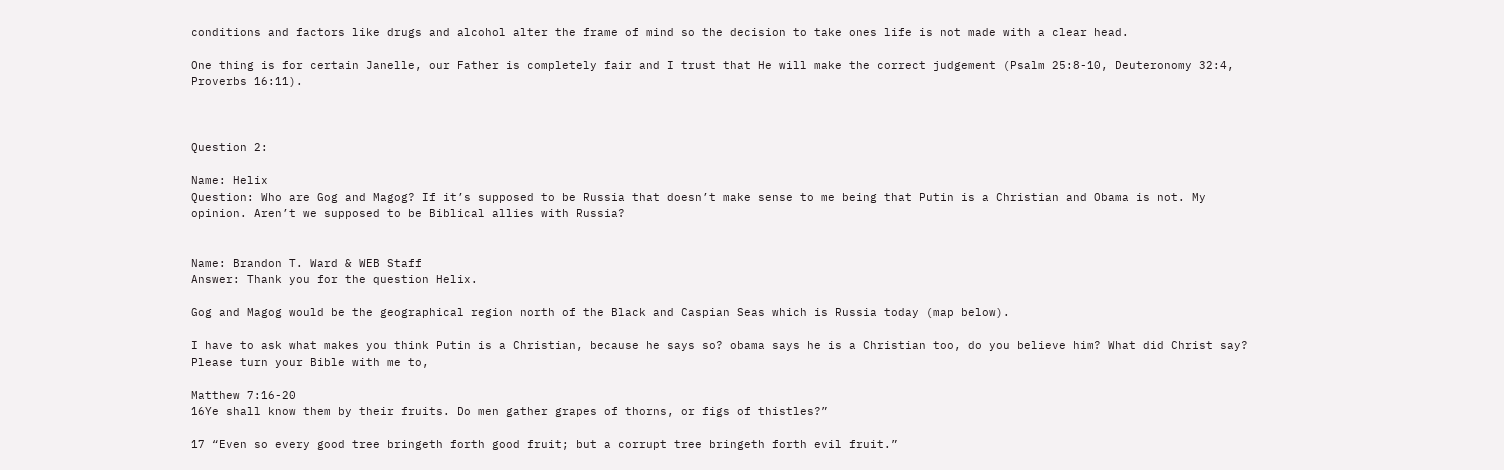conditions and factors like drugs and alcohol alter the frame of mind so the decision to take ones life is not made with a clear head.

One thing is for certain Janelle, our Father is completely fair and I trust that He will make the correct judgement (Psalm 25:8-10, Deuteronomy 32:4, Proverbs 16:11).



Question 2:

Name: Helix
Question: Who are Gog and Magog? If it’s supposed to be Russia that doesn’t make sense to me being that Putin is a Christian and Obama is not. My opinion. Aren’t we supposed to be Biblical allies with Russia?


Name: Brandon T. Ward & WEB Staff
Answer: Thank you for the question Helix.

Gog and Magog would be the geographical region north of the Black and Caspian Seas which is Russia today (map below).

I have to ask what makes you think Putin is a Christian, because he says so? obama says he is a Christian too, do you believe him? What did Christ say? Please turn your Bible with me to,

Matthew 7:16-20
16Ye shall know them by their fruits. Do men gather grapes of thorns, or figs of thistles?”

17 “Even so every good tree bringeth forth good fruit; but a corrupt tree bringeth forth evil fruit.”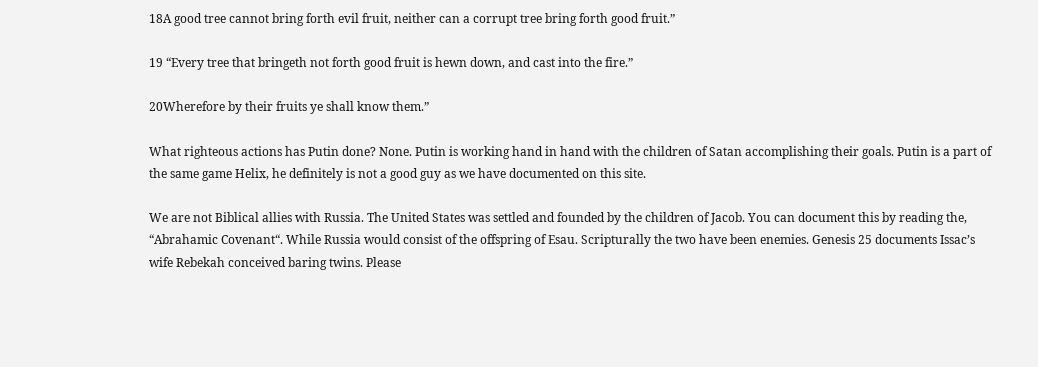18A good tree cannot bring forth evil fruit, neither can a corrupt tree bring forth good fruit.”

19 “Every tree that bringeth not forth good fruit is hewn down, and cast into the fire.”

20Wherefore by their fruits ye shall know them.”

What righteous actions has Putin done? None. Putin is working hand in hand with the children of Satan accomplishing their goals. Putin is a part of the same game Helix, he definitely is not a good guy as we have documented on this site.

We are not Biblical allies with Russia. The United States was settled and founded by the children of Jacob. You can document this by reading the, “Abrahamic Covenant“. While Russia would consist of the offspring of Esau. Scripturally the two have been enemies. Genesis 25 documents Issac’s wife Rebekah conceived baring twins. Please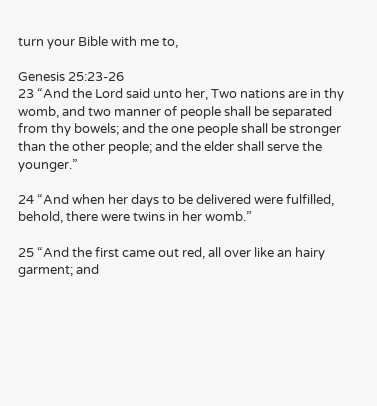turn your Bible with me to,

Genesis 25:23-26
23 “And the Lord said unto her, Two nations are in thy womb, and two manner of people shall be separated from thy bowels; and the one people shall be stronger than the other people; and the elder shall serve the younger.”

24 “And when her days to be delivered were fulfilled, behold, there were twins in her womb.”

25 “And the first came out red, all over like an hairy garment; and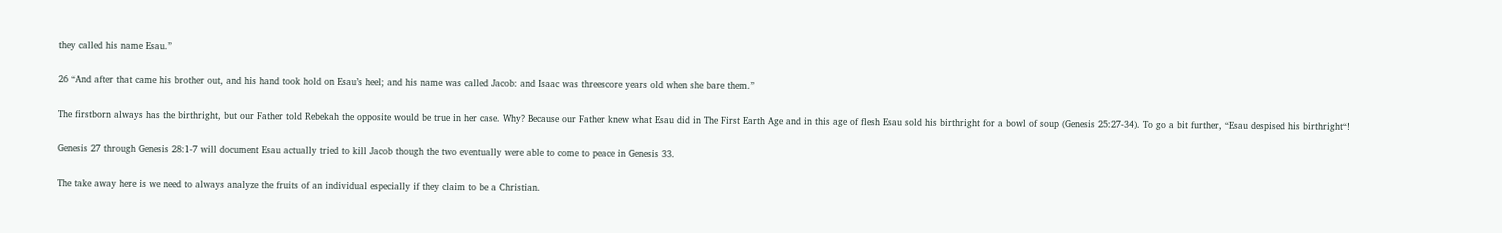they called his name Esau.”

26 “And after that came his brother out, and his hand took hold on Esau’s heel; and his name was called Jacob: and Isaac was threescore years old when she bare them.”

The firstborn always has the birthright, but our Father told Rebekah the opposite would be true in her case. Why? Because our Father knew what Esau did in The First Earth Age and in this age of flesh Esau sold his birthright for a bowl of soup (Genesis 25:27-34). To go a bit further, “Esau despised his birthright“!

Genesis 27 through Genesis 28:1-7 will document Esau actually tried to kill Jacob though the two eventually were able to come to peace in Genesis 33.

The take away here is we need to always analyze the fruits of an individual especially if they claim to be a Christian.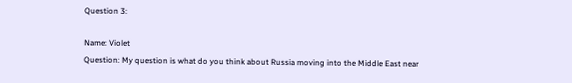Question 3:

Name: Violet
Question: My question is what do you think about Russia moving into the Middle East near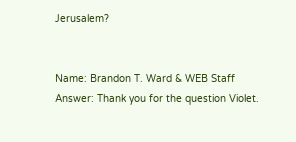Jerusalem?


Name: Brandon T. Ward & WEB Staff
Answer: Thank you for the question Violet.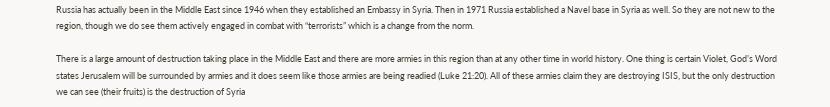Russia has actually been in the Middle East since 1946 when they established an Embassy in Syria. Then in 1971 Russia established a Navel base in Syria as well. So they are not new to the region, though we do see them actively engaged in combat with “terrorists” which is a change from the norm.

There is a large amount of destruction taking place in the Middle East and there are more armies in this region than at any other time in world history. One thing is certain Violet, God’s Word states Jerusalem will be surrounded by armies and it does seem like those armies are being readied (Luke 21:20). All of these armies claim they are destroying ISIS, but the only destruction we can see (their fruits) is the destruction of Syria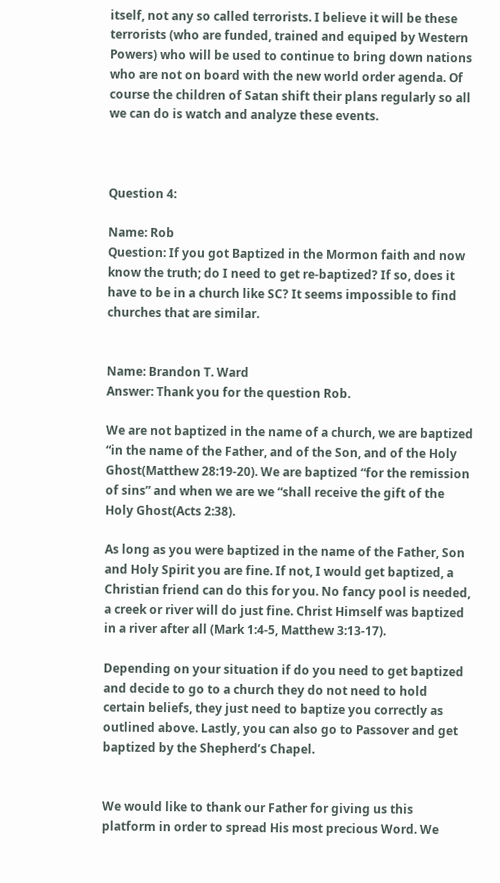itself, not any so called terrorists. I believe it will be these terrorists (who are funded, trained and equiped by Western Powers) who will be used to continue to bring down nations who are not on board with the new world order agenda. Of course the children of Satan shift their plans regularly so all we can do is watch and analyze these events.



Question 4:

Name: Rob
Question: If you got Baptized in the Mormon faith and now know the truth; do I need to get re-baptized? If so, does it have to be in a church like SC? It seems impossible to find churches that are similar.


Name: Brandon T. Ward
Answer: Thank you for the question Rob.

We are not baptized in the name of a church, we are baptized “in the name of the Father, and of the Son, and of the Holy Ghost(Matthew 28:19-20). We are baptized “for the remission of sins” and when we are we “shall receive the gift of the Holy Ghost(Acts 2:38).

As long as you were baptized in the name of the Father, Son and Holy Spirit you are fine. If not, I would get baptized, a Christian friend can do this for you. No fancy pool is needed, a creek or river will do just fine. Christ Himself was baptized in a river after all (Mark 1:4-5, Matthew 3:13-17).

Depending on your situation if do you need to get baptized and decide to go to a church they do not need to hold certain beliefs, they just need to baptize you correctly as outlined above. Lastly, you can also go to Passover and get baptized by the Shepherd’s Chapel.


We would like to thank our Father for giving us this platform in order to spread His most precious Word. We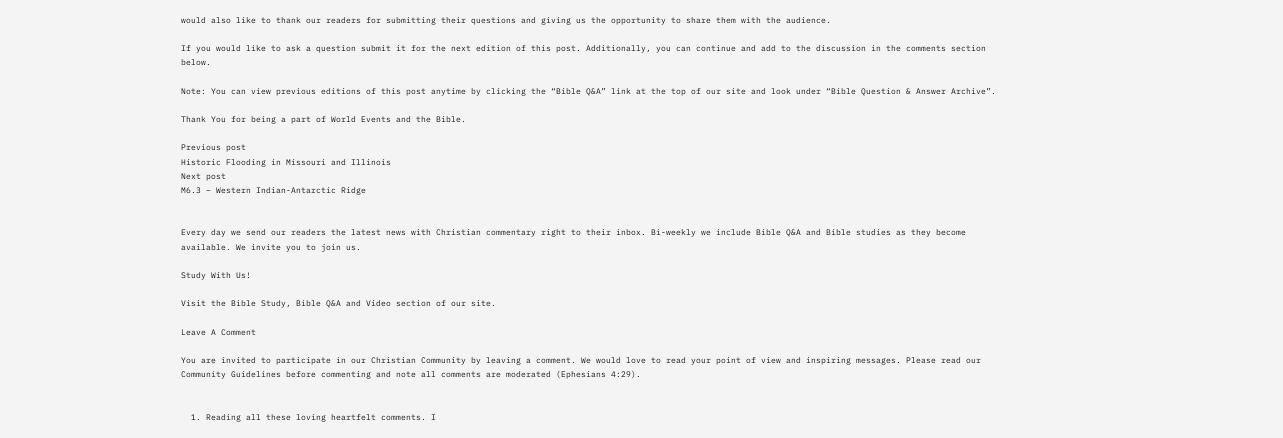would also like to thank our readers for submitting their questions and giving us the opportunity to share them with the audience.

If you would like to ask a question submit it for the next edition of this post. Additionally, you can continue and add to the discussion in the comments section below.

Note: You can view previous editions of this post anytime by clicking the “Bible Q&A” link at the top of our site and look under “Bible Question & Answer Archive”.

Thank You for being a part of World Events and the Bible.

Previous post
Historic Flooding in Missouri and Illinois
Next post
M6.3 – Western Indian-Antarctic Ridge


Every day we send our readers the latest news with Christian commentary right to their inbox. Bi-weekly we include Bible Q&A and Bible studies as they become available. We invite you to join us.

Study With Us!

Visit the Bible Study, Bible Q&A and Video section of our site.

Leave A Comment

You are invited to participate in our Christian Community by leaving a comment. We would love to read your point of view and inspiring messages. Please read our Community Guidelines before commenting and note all comments are moderated (Ephesians 4:29).


  1. Reading all these loving heartfelt comments. I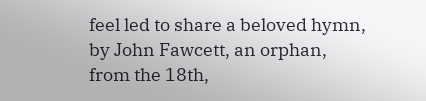feel led to share a beloved hymn, by John Fawcett, an orphan, from the 18th,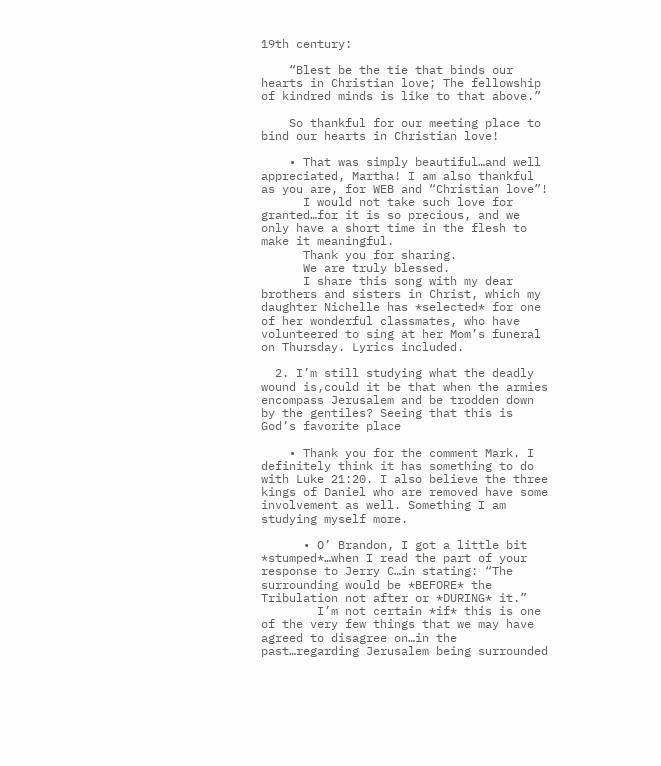19th century:

    “Blest be the tie that binds our hearts in Christian love; The fellowship of kindred minds is like to that above.”

    So thankful for our meeting place to bind our hearts in Christian love!

    • That was simply beautiful…and well appreciated, Martha! I am also thankful as you are, for WEB and “Christian love”!
      I would not take such love for granted…for it is so precious, and we only have a short time in the flesh to make it meaningful.
      Thank you for sharing.
      We are truly blessed.
      I share this song with my dear brothers and sisters in Christ, which my daughter Nichelle has *selected* for one of her wonderful classmates, who have volunteered to sing at her Mom’s funeral on Thursday. Lyrics included.

  2. I’m still studying what the deadly wound is,could it be that when the armies encompass Jerusalem and be trodden down by the gentiles? Seeing that this is God’s favorite place

    • Thank you for the comment Mark. I definitely think it has something to do with Luke 21:20. I also believe the three kings of Daniel who are removed have some involvement as well. Something I am studying myself more.

      • O’ Brandon, I got a little bit *stumped*…when I read the part of your response to Jerry C…in stating: “The surrounding would be *BEFORE* the Tribulation not after or *DURING* it.”
        I’m not certain *if* this is one of the very few things that we may have agreed to disagree on…in the past…regarding Jerusalem being surrounded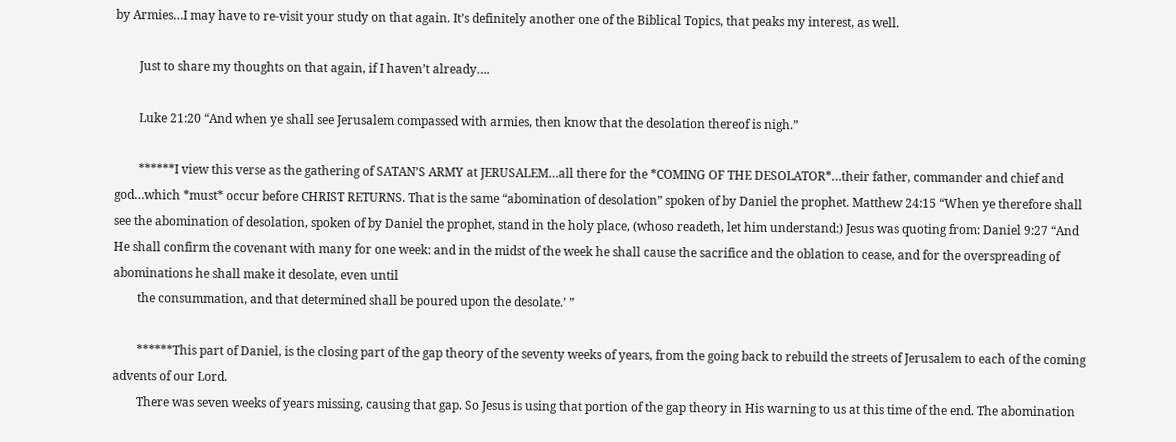by Armies…I may have to re-visit your study on that again. It’s definitely another one of the Biblical Topics, that peaks my interest, as well.

        Just to share my thoughts on that again, if I haven’t already….

        Luke 21:20 “And when ye shall see Jerusalem compassed with armies, then know that the desolation thereof is nigh.”

        ******I view this verse as the gathering of SATAN’S ARMY at JERUSALEM…all there for the *COMING OF THE DESOLATOR*…their father, commander and chief and god…which *must* occur before CHRIST RETURNS. That is the same “abomination of desolation” spoken of by Daniel the prophet. Matthew 24:15 “When ye therefore shall see the abomination of desolation, spoken of by Daniel the prophet, stand in the holy place, (whoso readeth, let him understand:) Jesus was quoting from: Daniel 9:27 “And He shall confirm the covenant with many for one week: and in the midst of the week he shall cause the sacrifice and the oblation to cease, and for the overspreading of abominations he shall make it desolate, even until
        the consummation, and that determined shall be poured upon the desolate.’ ”

        ******This part of Daniel, is the closing part of the gap theory of the seventy weeks of years, from the going back to rebuild the streets of Jerusalem to each of the coming advents of our Lord.
        There was seven weeks of years missing, causing that gap. So Jesus is using that portion of the gap theory in His warning to us at this time of the end. The abomination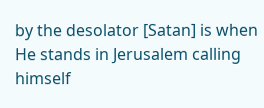by the desolator [Satan] is when He stands in Jerusalem calling himself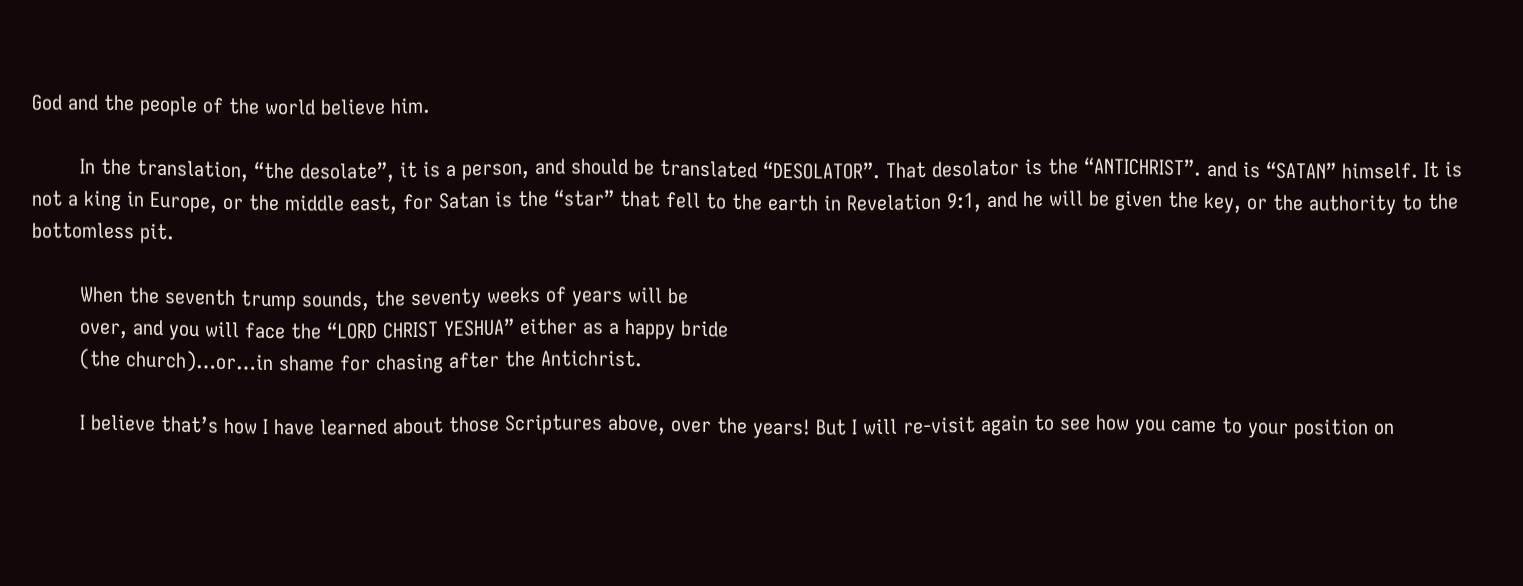God and the people of the world believe him.

        In the translation, “the desolate”, it is a person, and should be translated “DESOLATOR”. That desolator is the “ANTICHRIST”. and is “SATAN” himself. It is not a king in Europe, or the middle east, for Satan is the “star” that fell to the earth in Revelation 9:1, and he will be given the key, or the authority to the bottomless pit.

        When the seventh trump sounds, the seventy weeks of years will be
        over, and you will face the “LORD CHRIST YESHUA” either as a happy bride
        (the church)…or…in shame for chasing after the Antichrist.

        I believe that’s how I have learned about those Scriptures above, over the years! But I will re-visit again to see how you came to your position on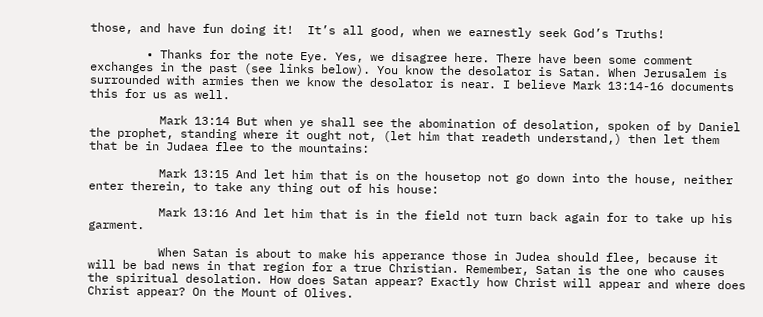those, and have fun doing it!  It’s all good, when we earnestly seek God’s Truths!

        • Thanks for the note Eye. Yes, we disagree here. There have been some comment exchanges in the past (see links below). You know the desolator is Satan. When Jerusalem is surrounded with armies then we know the desolator is near. I believe Mark 13:14-16 documents this for us as well.

          Mark 13:14 But when ye shall see the abomination of desolation, spoken of by Daniel the prophet, standing where it ought not, (let him that readeth understand,) then let them that be in Judaea flee to the mountains:

          Mark 13:15 And let him that is on the housetop not go down into the house, neither enter therein, to take any thing out of his house:

          Mark 13:16 And let him that is in the field not turn back again for to take up his garment.

          When Satan is about to make his apperance those in Judea should flee, because it will be bad news in that region for a true Christian. Remember, Satan is the one who causes the spiritual desolation. How does Satan appear? Exactly how Christ will appear and where does Christ appear? On the Mount of Olives.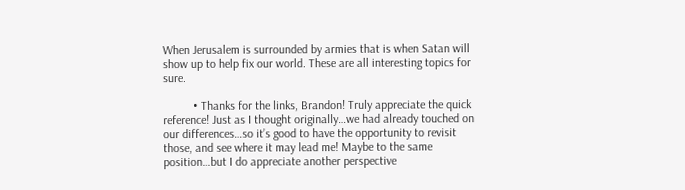When Jerusalem is surrounded by armies that is when Satan will show up to help fix our world. These are all interesting topics for sure.

          • Thanks for the links, Brandon! Truly appreciate the quick reference! Just as I thought originally…we had already touched on our differences…so it’s good to have the opportunity to revisit those, and see where it may lead me! Maybe to the same position…but I do appreciate another perspective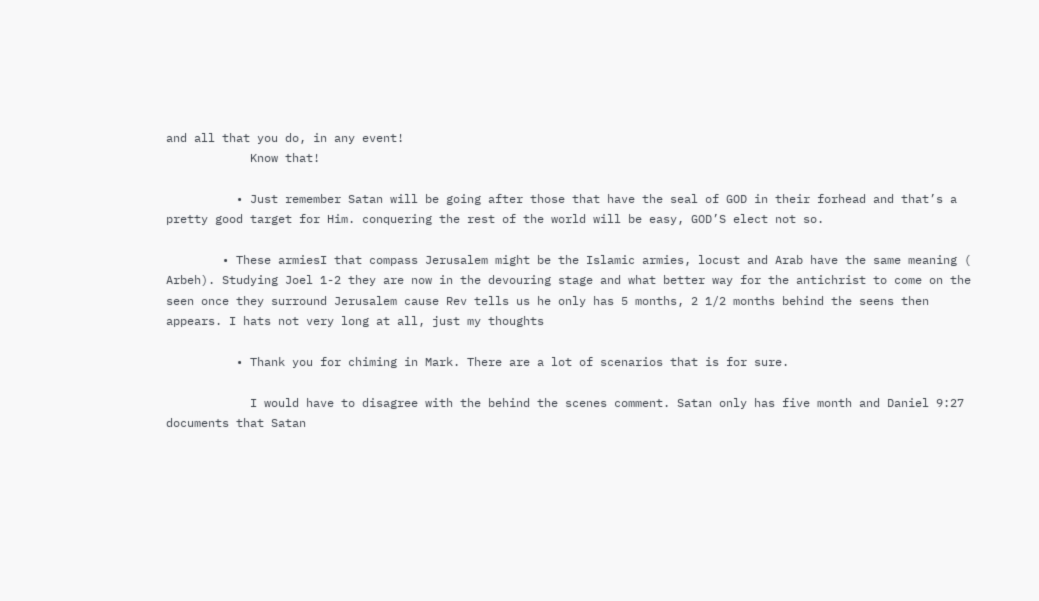and all that you do, in any event!
            Know that!

          • Just remember Satan will be going after those that have the seal of GOD in their forhead and that’s a pretty good target for Him. conquering the rest of the world will be easy, GOD’S elect not so.

        • These armiesI that compass Jerusalem might be the Islamic armies, locust and Arab have the same meaning ( Arbeh). Studying Joel 1-2 they are now in the devouring stage and what better way for the antichrist to come on the seen once they surround Jerusalem cause Rev tells us he only has 5 months, 2 1/2 months behind the seens then appears. I hats not very long at all, just my thoughts

          • Thank you for chiming in Mark. There are a lot of scenarios that is for sure.

            I would have to disagree with the behind the scenes comment. Satan only has five month and Daniel 9:27 documents that Satan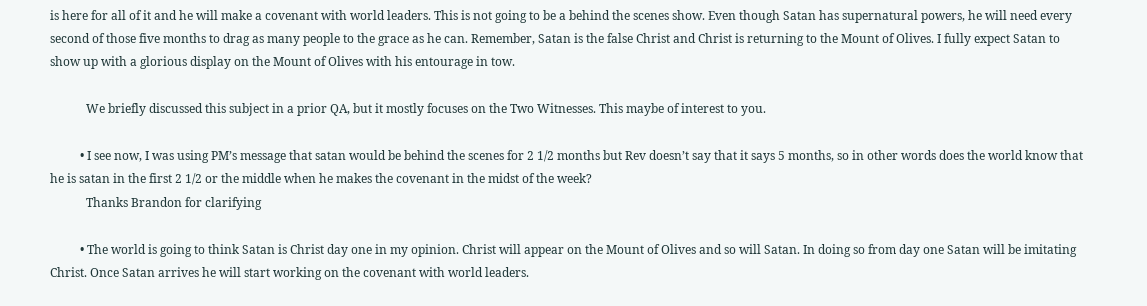is here for all of it and he will make a covenant with world leaders. This is not going to be a behind the scenes show. Even though Satan has supernatural powers, he will need every second of those five months to drag as many people to the grace as he can. Remember, Satan is the false Christ and Christ is returning to the Mount of Olives. I fully expect Satan to show up with a glorious display on the Mount of Olives with his entourage in tow.

            We briefly discussed this subject in a prior QA, but it mostly focuses on the Two Witnesses. This maybe of interest to you.

          • I see now, I was using PM’s message that satan would be behind the scenes for 2 1/2 months but Rev doesn’t say that it says 5 months, so in other words does the world know that he is satan in the first 2 1/2 or the middle when he makes the covenant in the midst of the week?
            Thanks Brandon for clarifying

          • The world is going to think Satan is Christ day one in my opinion. Christ will appear on the Mount of Olives and so will Satan. In doing so from day one Satan will be imitating Christ. Once Satan arrives he will start working on the covenant with world leaders.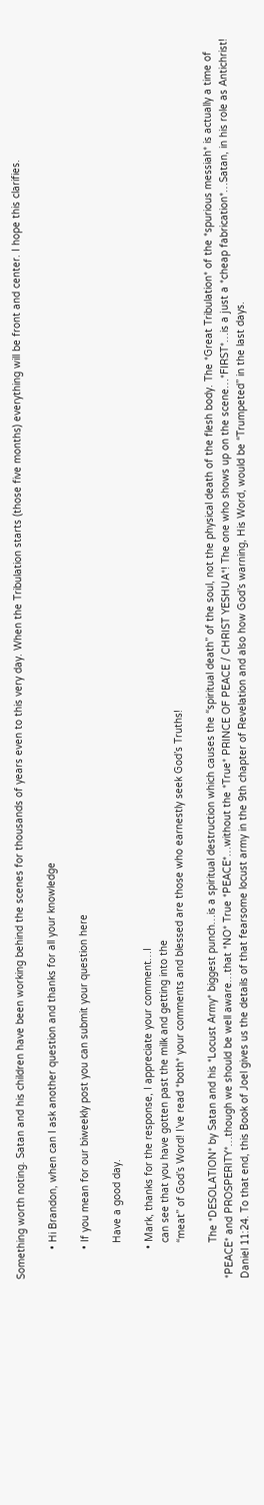Something worth noting. Satan and his children have been working behind the scenes for thousands of years even to this very day. When the Tribulation starts (those five months) everything will be front and center. I hope this clarifies.

          • Hi Brandon, when can I ask another question and thanks for all your knowledge

          • If you mean for our biweekly post you can submit your question here

            Have a good day.

          • Mark, thanks for the response, I appreciate your comment…I
            can see that you have gotten past the milk and getting into the
            “meat” of God’s Word! I’ve read *both* your comments and blessed are those who earnestly seek God’s Truths!

            The *DESOLATION* by Satan and his *Locust Army* biggest punch…is a spiritual destruction which causes the “spiritual death” of the soul, not the physical death of the flesh body. The *Great Tribulation* of the *spurious messiah* is actually a time of *PEACE* and PROSPERITY*…though we should be well aware…that *NO* True *PEACE*…without the *True* PRINCE OF PEACE / CHRIST YESHUA*! The one who shows up on the scene…*FIRST*…is a just a *cheap fabrication*…Satan, in his role as Antichrist! Daniel 11:24. To that end, this Book of Joel gives us the details of that fearsome locust army in the 9th chapter of Revelation and also how God’s warning, His Word, would be “Trumpeted” in the last days.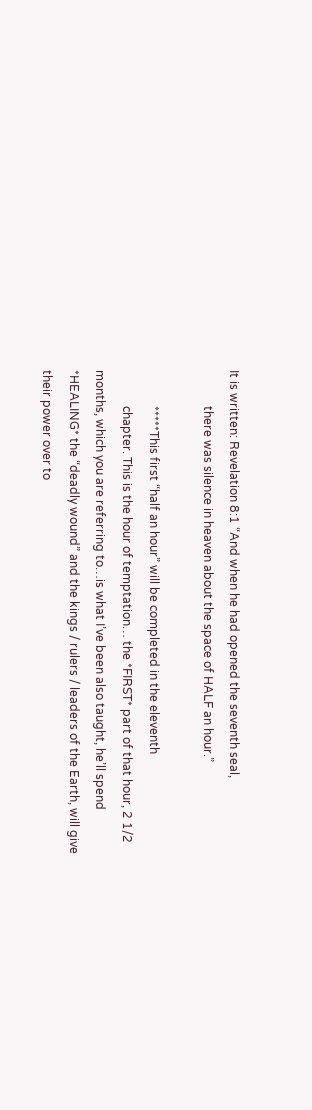It is written: Revelation 8:1 “And when he had opened the seventh seal,
            there was silence in heaven about the space of HALF an hour.”

            *****This first “half an hour” will be completed in the eleventh
            chapter. This is the hour of temptation… the *FIRST* part of that hour, 2 1/2 months, which you are referring to…is what I’ve been also taught, he’ll spend *HEALING* the “deadly wound” and the kings / rulers / leaders of the Earth, will give their power over to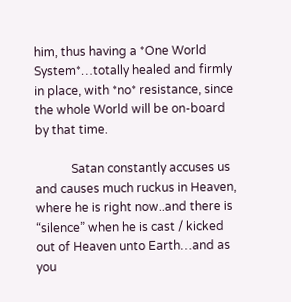him, thus having a *One World System*…totally healed and firmly in place, with *no* resistance, since the whole World will be on-board by that time.

            Satan constantly accuses us and causes much ruckus in Heaven, where he is right now..and there is “silence” when he is cast / kicked out of Heaven unto Earth…and as you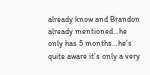already know and Brandon already mentioned…he only has 5 months…he’s quite aware it’s only a very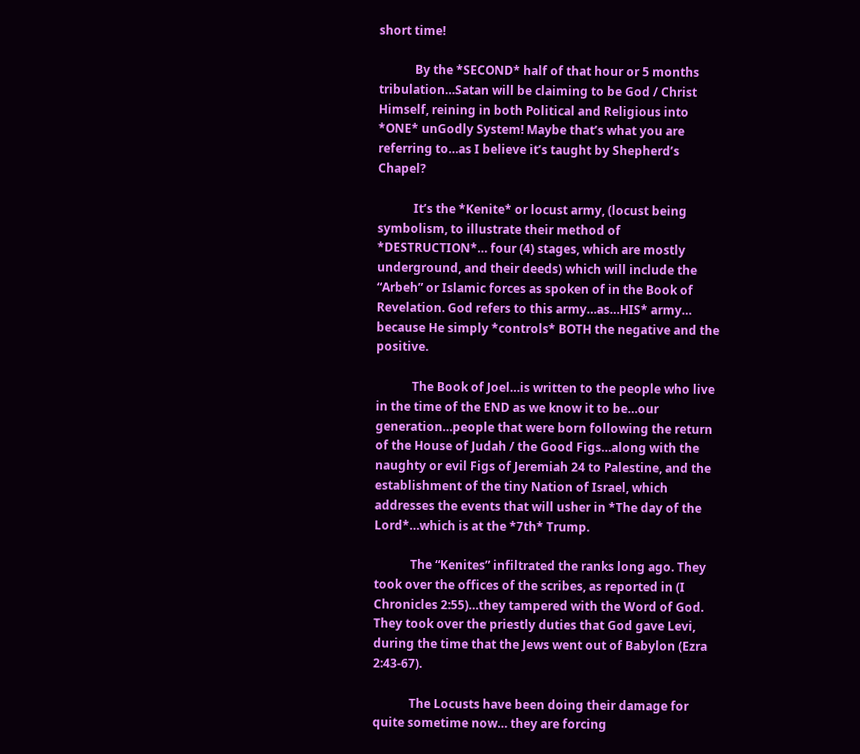short time!

            By the *SECOND* half of that hour or 5 months tribulation…Satan will be claiming to be God / Christ Himself, reining in both Political and Religious into *ONE* unGodly System! Maybe that’s what you are referring to…as I believe it’s taught by Shepherd’s Chapel?

            It’s the *Kenite* or locust army, (locust being symbolism, to illustrate their method of *DESTRUCTION*… four (4) stages, which are mostly underground, and their deeds) which will include the “Arbeh” or Islamic forces as spoken of in the Book of Revelation. God refers to this army…as…HIS* army… because He simply *controls* BOTH the negative and the positive.

            The Book of Joel…is written to the people who live in the time of the END as we know it to be…our generation…people that were born following the return of the House of Judah / the Good Figs…along with the naughty or evil Figs of Jeremiah 24 to Palestine, and the establishment of the tiny Nation of Israel, which addresses the events that will usher in *The day of the Lord*…which is at the *7th* Trump.

            The “Kenites” infiltrated the ranks long ago. They took over the offices of the scribes, as reported in (I Chronicles 2:55)…they tampered with the Word of God. They took over the priestly duties that God gave Levi, during the time that the Jews went out of Babylon (Ezra 2:43-67).

            The Locusts have been doing their damage for quite sometime now… they are forcing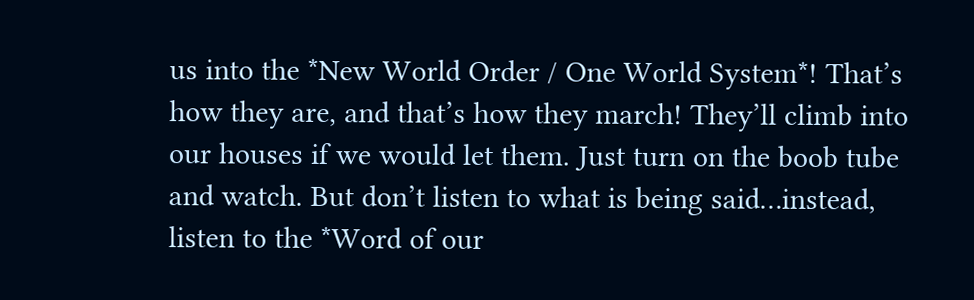us into the *New World Order / One World System*! That’s how they are, and that’s how they march! They’ll climb into our houses if we would let them. Just turn on the boob tube and watch. But don’t listen to what is being said…instead, listen to the *Word of our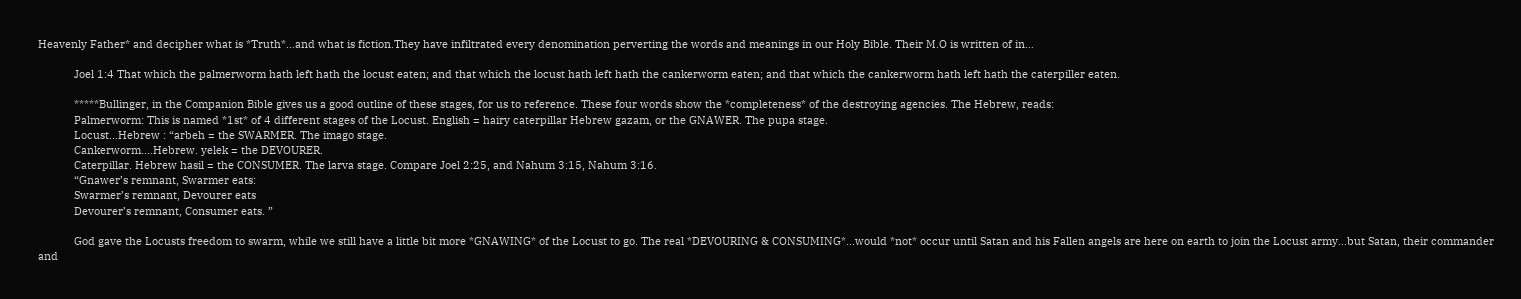Heavenly Father* and decipher what is *Truth*…and what is fiction.They have infiltrated every denomination perverting the words and meanings in our Holy Bible. Their M.O is written of in…

            Joel 1:4 That which the palmerworm hath left hath the locust eaten; and that which the locust hath left hath the cankerworm eaten; and that which the cankerworm hath left hath the caterpiller eaten.

            *****Bullinger, in the Companion Bible gives us a good outline of these stages, for us to reference. These four words show the *completeness* of the destroying agencies. The Hebrew, reads:
            Palmerworm: This is named *1st* of 4 different stages of the Locust. English = hairy caterpillar Hebrew gazam, or the GNAWER. The pupa stage.
            Locust…Hebrew : “arbeh = the SWARMER. The imago stage.
            Cankerworm….Hebrew. yelek = the DEVOURER.
            Caterpillar. Hebrew hasil = the CONSUMER. The larva stage. Compare Joel 2:25, and Nahum 3:15, Nahum 3:16.
            “Gnawer’s remnant, Swarmer eats:
            Swarmer’s remnant, Devourer eats
            Devourer’s remnant, Consumer eats. ”

            God gave the Locusts freedom to swarm, while we still have a little bit more *GNAWING* of the Locust to go. The real *DEVOURING & CONSUMING*…would *not* occur until Satan and his Fallen angels are here on earth to join the Locust army…but Satan, their commander and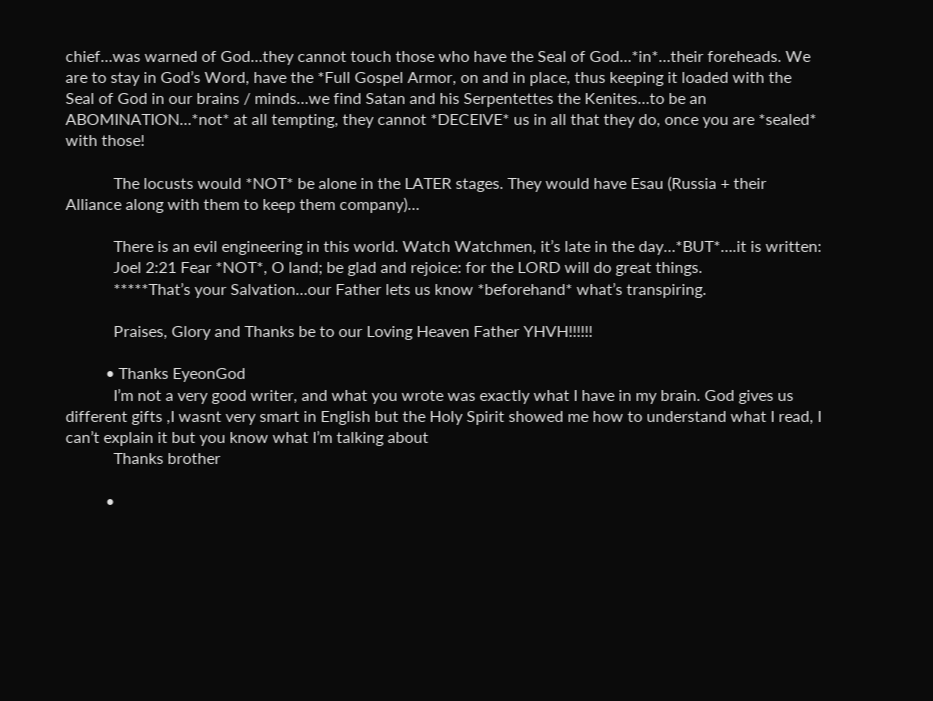chief…was warned of God…they cannot touch those who have the Seal of God…*in*…their foreheads. We are to stay in God’s Word, have the *Full Gospel Armor, on and in place, thus keeping it loaded with the Seal of God in our brains / minds…we find Satan and his Serpentettes the Kenites…to be an ABOMINATION…*not* at all tempting, they cannot *DECEIVE* us in all that they do, once you are *sealed* with those!

            The locusts would *NOT* be alone in the LATER stages. They would have Esau (Russia + their Alliance along with them to keep them company)…

            There is an evil engineering in this world. Watch Watchmen, it’s late in the day…*BUT*….it is written:
            Joel 2:21 Fear *NOT*, O land; be glad and rejoice: for the LORD will do great things.
            *****That’s your Salvation…our Father lets us know *beforehand* what’s transpiring.

            Praises, Glory and Thanks be to our Loving Heaven Father YHVH!!!!!!

          • Thanks EyeonGod
            I’m not a very good writer, and what you wrote was exactly what I have in my brain. God gives us different gifts ,I wasnt very smart in English but the Holy Spirit showed me how to understand what I read, I can’t explain it but you know what I’m talking about
            Thanks brother

          •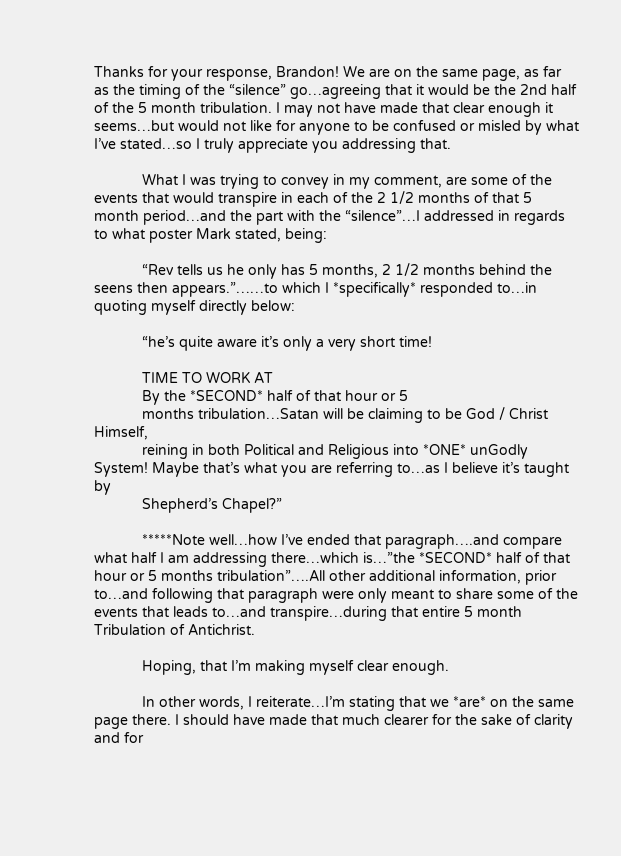Thanks for your response, Brandon! We are on the same page, as far as the timing of the “silence” go…agreeing that it would be the 2nd half of the 5 month tribulation. I may not have made that clear enough it seems…but would not like for anyone to be confused or misled by what I’ve stated…so I truly appreciate you addressing that.

            What I was trying to convey in my comment, are some of the events that would transpire in each of the 2 1/2 months of that 5 month period…and the part with the “silence”…I addressed in regards to what poster Mark stated, being:

            “Rev tells us he only has 5 months, 2 1/2 months behind the seens then appears.”……to which I *specifically* responded to…in quoting myself directly below:

            “he’s quite aware it’s only a very short time!

            TIME TO WORK AT
            By the *SECOND* half of that hour or 5
            months tribulation…Satan will be claiming to be God / Christ Himself,
            reining in both Political and Religious into *ONE* unGodly System! Maybe that’s what you are referring to…as I believe it’s taught by
            Shepherd’s Chapel?”

            *****Note well…how I’ve ended that paragraph….and compare what half I am addressing there…which is…”the *SECOND* half of that hour or 5 months tribulation”….All other additional information, prior to…and following that paragraph were only meant to share some of the events that leads to…and transpire…during that entire 5 month Tribulation of Antichrist.

            Hoping, that I’m making myself clear enough.

            In other words, I reiterate…I’m stating that we *are* on the same page there. I should have made that much clearer for the sake of clarity and for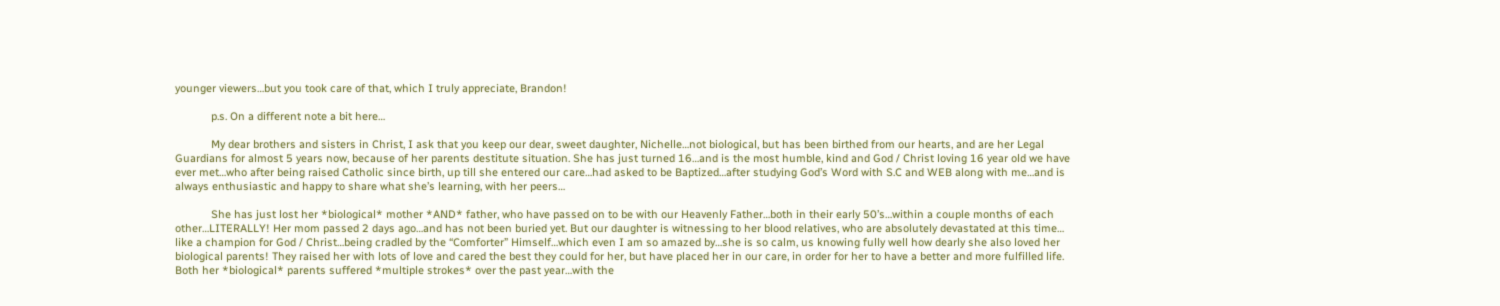younger viewers…but you took care of that, which I truly appreciate, Brandon!

            p.s. On a different note a bit here…

            My dear brothers and sisters in Christ, I ask that you keep our dear, sweet daughter, Nichelle…not biological, but has been birthed from our hearts, and are her Legal Guardians for almost 5 years now, because of her parents destitute situation. She has just turned 16…and is the most humble, kind and God / Christ loving 16 year old we have ever met…who after being raised Catholic since birth, up till she entered our care…had asked to be Baptized…after studying God’s Word with S.C and WEB along with me…and is always enthusiastic and happy to share what she’s learning, with her peers…

            She has just lost her *biological* mother *AND* father, who have passed on to be with our Heavenly Father…both in their early 50’s…within a couple months of each other…LITERALLY! Her mom passed 2 days ago…and has not been buried yet. But our daughter is witnessing to her blood relatives, who are absolutely devastated at this time… like a champion for God / Christ…being cradled by the “Comforter” Himself…which even I am so amazed by…she is so calm, us knowing fully well how dearly she also loved her biological parents! They raised her with lots of love and cared the best they could for her, but have placed her in our care, in order for her to have a better and more fulfilled life. Both her *biological* parents suffered *multiple strokes* over the past year…with the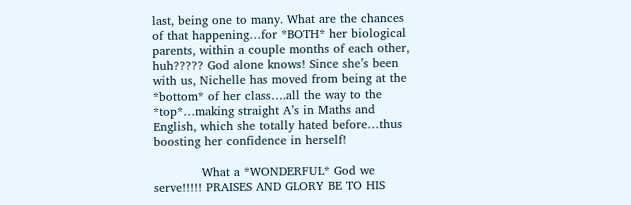last, being one to many. What are the chances of that happening…for *BOTH* her biological parents, within a couple months of each other, huh????? God alone knows! Since she’s been with us, Nichelle has moved from being at the *bottom* of her class….all the way to the *top*…making straight A’s in Maths and English, which she totally hated before…thus boosting her confidence in herself!

            What a *WONDERFUL* God we serve!!!!! PRAISES AND GLORY BE TO HIS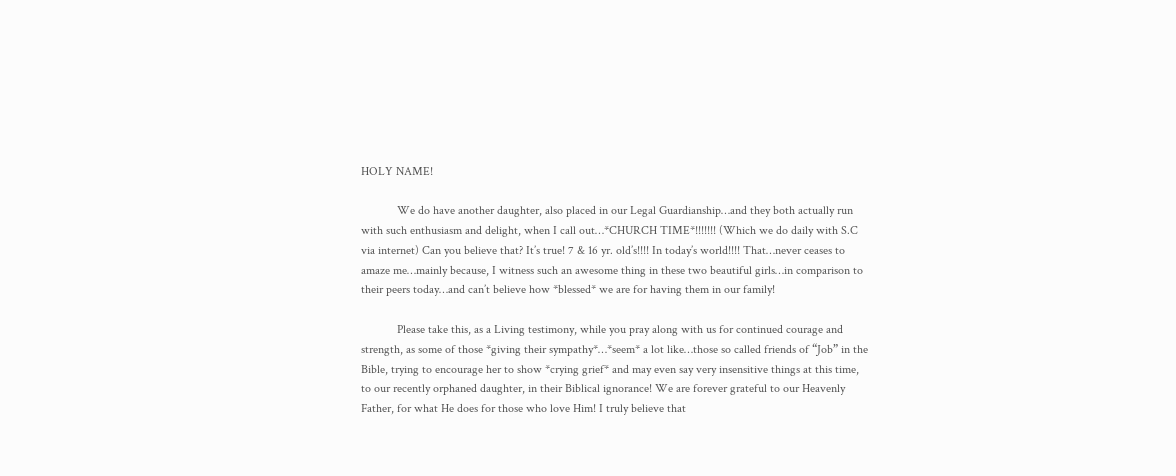HOLY NAME!

            We do have another daughter, also placed in our Legal Guardianship…and they both actually run with such enthusiasm and delight, when I call out…*CHURCH TIME*!!!!!!! (Which we do daily with S.C via internet) Can you believe that? It’s true! 7 & 16 yr. old’s!!!! In today’s world!!!! That…never ceases to amaze me…mainly because, I witness such an awesome thing in these two beautiful girls…in comparison to their peers today…and can’t believe how *blessed* we are for having them in our family!

            Please take this, as a Living testimony, while you pray along with us for continued courage and strength, as some of those *giving their sympathy*…*seem* a lot like…those so called friends of “Job” in the Bible, trying to encourage her to show *crying grief* and may even say very insensitive things at this time, to our recently orphaned daughter, in their Biblical ignorance! We are forever grateful to our Heavenly Father, for what He does for those who love Him! I truly believe that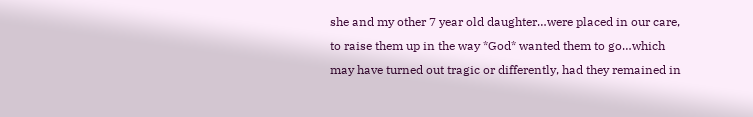she and my other 7 year old daughter…were placed in our care, to raise them up in the way *God* wanted them to go…which may have turned out tragic or differently, had they remained in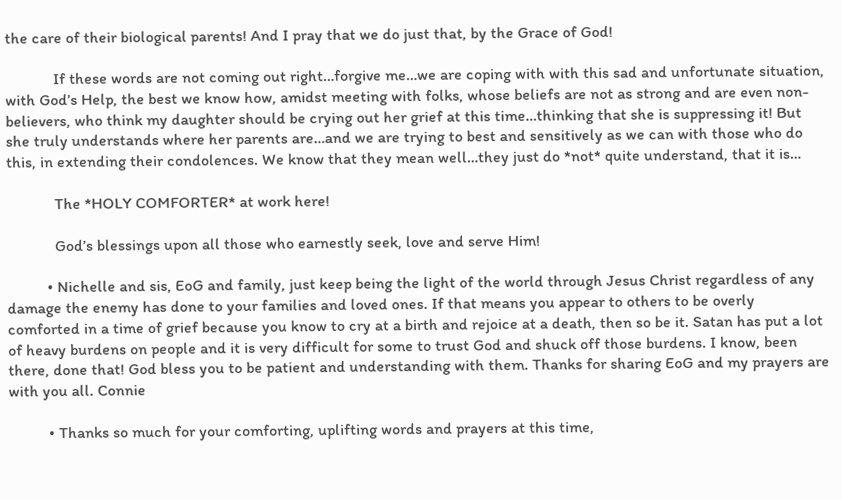the care of their biological parents! And I pray that we do just that, by the Grace of God!

            If these words are not coming out right…forgive me…we are coping with with this sad and unfortunate situation, with God’s Help, the best we know how, amidst meeting with folks, whose beliefs are not as strong and are even non-believers, who think my daughter should be crying out her grief at this time…thinking that she is suppressing it! But she truly understands where her parents are…and we are trying to best and sensitively as we can with those who do this, in extending their condolences. We know that they mean well…they just do *not* quite understand, that it is…

            The *HOLY COMFORTER* at work here!

            God’s blessings upon all those who earnestly seek, love and serve Him!

          • Nichelle and sis, EoG and family, just keep being the light of the world through Jesus Christ regardless of any damage the enemy has done to your families and loved ones. If that means you appear to others to be overly comforted in a time of grief because you know to cry at a birth and rejoice at a death, then so be it. Satan has put a lot of heavy burdens on people and it is very difficult for some to trust God and shuck off those burdens. I know, been there, done that! God bless you to be patient and understanding with them. Thanks for sharing EoG and my prayers are with you all. Connie

          • Thanks so much for your comforting, uplifting words and prayers at this time,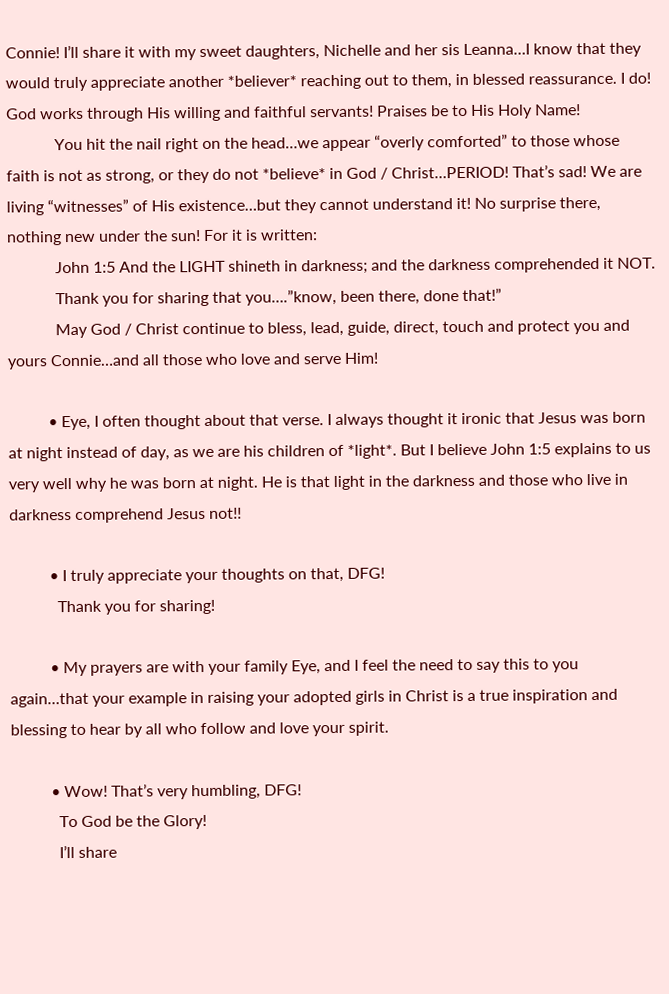Connie! I’ll share it with my sweet daughters, Nichelle and her sis Leanna…I know that they would truly appreciate another *believer* reaching out to them, in blessed reassurance. I do! God works through His willing and faithful servants! Praises be to His Holy Name!
            You hit the nail right on the head…we appear “overly comforted” to those whose faith is not as strong, or they do not *believe* in God / Christ…PERIOD! That’s sad! We are living “witnesses” of His existence…but they cannot understand it! No surprise there, nothing new under the sun! For it is written:
            John 1:5 And the LIGHT shineth in darkness; and the darkness comprehended it NOT.
            Thank you for sharing that you….”know, been there, done that!”
            May God / Christ continue to bless, lead, guide, direct, touch and protect you and yours Connie…and all those who love and serve Him!

          • Eye, I often thought about that verse. I always thought it ironic that Jesus was born at night instead of day, as we are his children of *light*. But I believe John 1:5 explains to us very well why he was born at night. He is that light in the darkness and those who live in darkness comprehend Jesus not!!

          • I truly appreciate your thoughts on that, DFG!
            Thank you for sharing!

          • My prayers are with your family Eye, and I feel the need to say this to you again…that your example in raising your adopted girls in Christ is a true inspiration and blessing to hear by all who follow and love your spirit.

          • Wow! That’s very humbling, DFG!
            To God be the Glory!
            I’ll share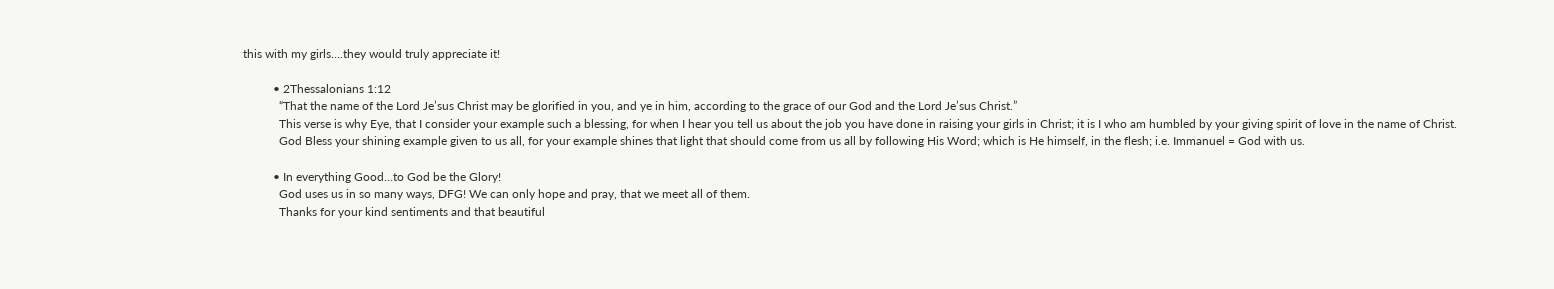this with my girls….they would truly appreciate it!

          • 2Thessalonians 1:12
            “That the name of the Lord Je’sus Christ may be glorified in you, and ye in him, according to the grace of our God and the Lord Je’sus Christ.”
            This verse is why Eye, that I consider your example such a blessing, for when I hear you tell us about the job you have done in raising your girls in Christ; it is I who am humbled by your giving spirit of love in the name of Christ.
            God Bless your shining example given to us all, for your example shines that light that should come from us all by following His Word; which is He himself, in the flesh; i.e. Immanuel = God with us.

          • In everything Good…to God be the Glory!
            God uses us in so many ways, DFG! We can only hope and pray, that we meet all of them.
            Thanks for your kind sentiments and that beautiful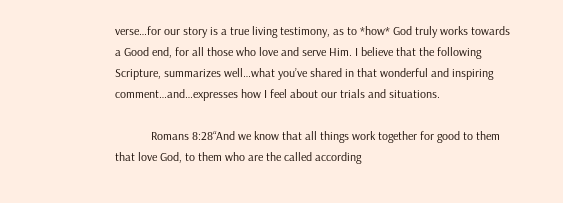verse…for our story is a true living testimony, as to *how* God truly works towards a Good end, for all those who love and serve Him. I believe that the following Scripture, summarizes well…what you’ve shared in that wonderful and inspiring comment…and…expresses how I feel about our trials and situations.

            Romans 8:28“And we know that all things work together for good to them that love God, to them who are the called according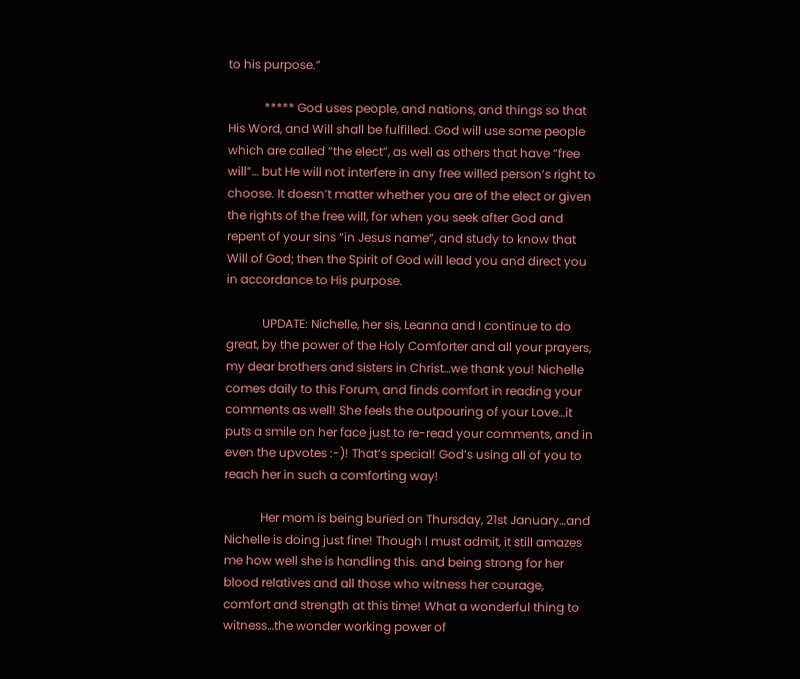to his purpose.”

            ***** God uses people, and nations, and things so that His Word, and Will shall be fulfilled. God will use some people which are called “the elect”, as well as others that have “free will”… but He will not interfere in any free willed person’s right to choose. It doesn’t matter whether you are of the elect or given the rights of the free will, for when you seek after God and repent of your sins “in Jesus name”, and study to know that Will of God; then the Spirit of God will lead you and direct you in accordance to His purpose.

            UPDATE: Nichelle, her sis, Leanna and I continue to do great, by the power of the Holy Comforter and all your prayers, my dear brothers and sisters in Christ…we thank you! Nichelle comes daily to this Forum, and finds comfort in reading your comments as well! She feels the outpouring of your Love…it puts a smile on her face just to re-read your comments, and in even the upvotes :-)! That’s special! God’s using all of you to reach her in such a comforting way!

            Her mom is being buried on Thursday, 21st January…and Nichelle is doing just fine! Though I must admit, it still amazes me how well she is handling this. and being strong for her blood relatives and all those who witness her courage, comfort and strength at this time! What a wonderful thing to witness…the wonder working power of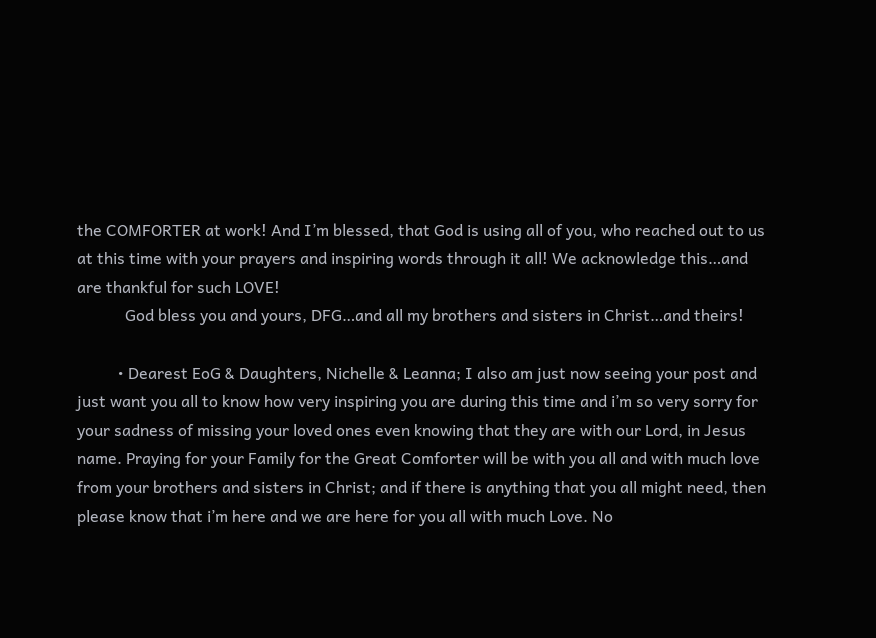the COMFORTER at work! And I’m blessed, that God is using all of you, who reached out to us at this time with your prayers and inspiring words through it all! We acknowledge this…and are thankful for such LOVE!
            God bless you and yours, DFG…and all my brothers and sisters in Christ…and theirs!

          • Dearest EoG & Daughters, Nichelle & Leanna; I also am just now seeing your post and just want you all to know how very inspiring you are during this time and i’m so very sorry for your sadness of missing your loved ones even knowing that they are with our Lord, in Jesus name. Praying for your Family for the Great Comforter will be with you all and with much love from your brothers and sisters in Christ; and if there is anything that you all might need, then please know that i’m here and we are here for you all with much Love. No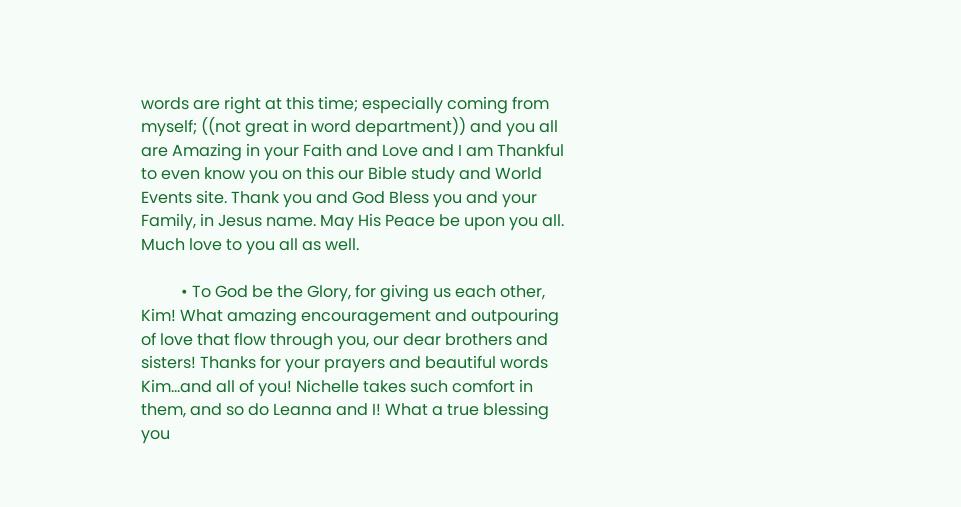words are right at this time; especially coming from myself; ((not great in word department)) and you all are Amazing in your Faith and Love and I am Thankful to even know you on this our Bible study and World Events site. Thank you and God Bless you and your Family, in Jesus name. May His Peace be upon you all. Much love to you all as well.

          • To God be the Glory, for giving us each other, Kim! What amazing encouragement and outpouring of love that flow through you, our dear brothers and sisters! Thanks for your prayers and beautiful words Kim…and all of you! Nichelle takes such comfort in them, and so do Leanna and I! What a true blessing you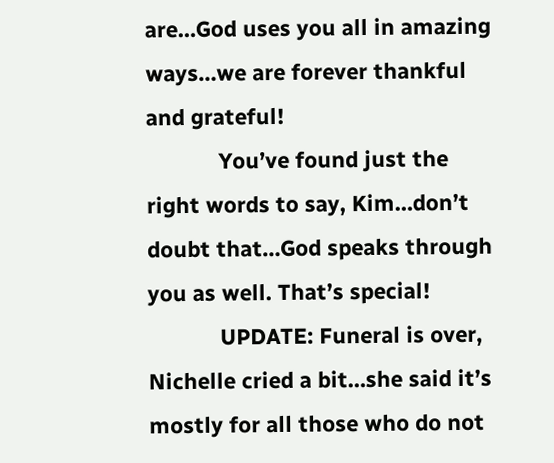are…God uses you all in amazing ways…we are forever thankful and grateful!
            You’ve found just the right words to say, Kim…don’t doubt that…God speaks through you as well. That’s special!
            UPDATE: Funeral is over, Nichelle cried a bit…she said it’s mostly for all those who do not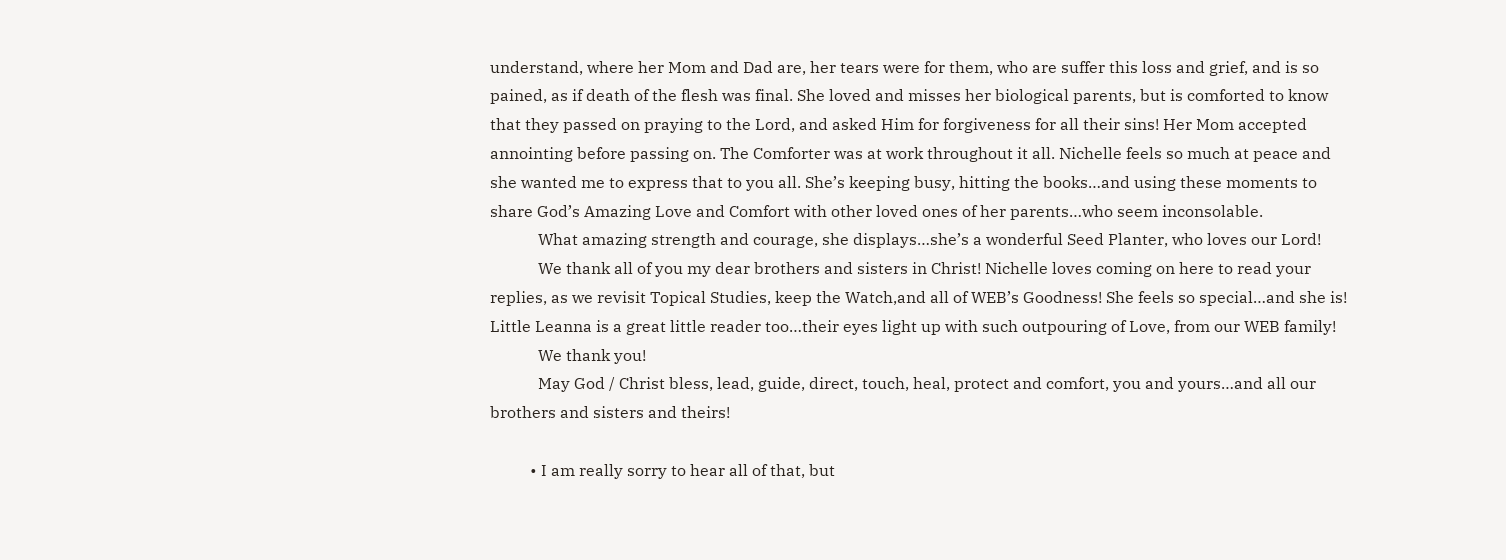understand, where her Mom and Dad are, her tears were for them, who are suffer this loss and grief, and is so pained, as if death of the flesh was final. She loved and misses her biological parents, but is comforted to know that they passed on praying to the Lord, and asked Him for forgiveness for all their sins! Her Mom accepted annointing before passing on. The Comforter was at work throughout it all. Nichelle feels so much at peace and she wanted me to express that to you all. She’s keeping busy, hitting the books…and using these moments to share God’s Amazing Love and Comfort with other loved ones of her parents…who seem inconsolable.
            What amazing strength and courage, she displays…she’s a wonderful Seed Planter, who loves our Lord!
            We thank all of you my dear brothers and sisters in Christ! Nichelle loves coming on here to read your replies, as we revisit Topical Studies, keep the Watch,and all of WEB’s Goodness! She feels so special…and she is! Little Leanna is a great little reader too…their eyes light up with such outpouring of Love, from our WEB family!
            We thank you!
            May God / Christ bless, lead, guide, direct, touch, heal, protect and comfort, you and yours…and all our brothers and sisters and theirs!

          • I am really sorry to hear all of that, but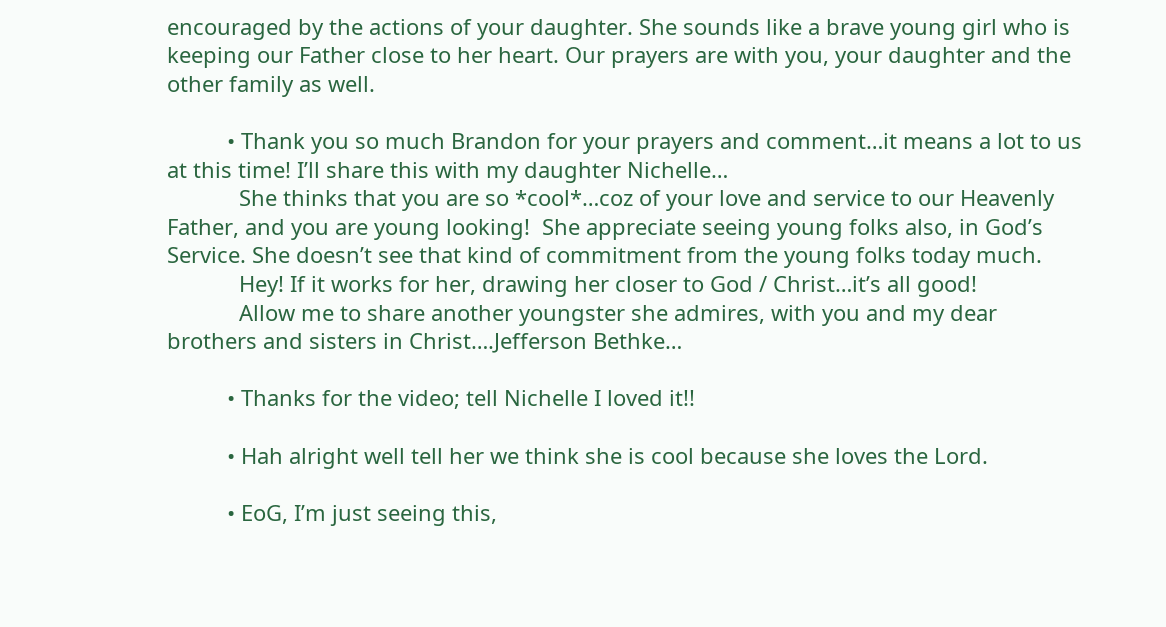encouraged by the actions of your daughter. She sounds like a brave young girl who is keeping our Father close to her heart. Our prayers are with you, your daughter and the other family as well.

          • Thank you so much Brandon for your prayers and comment…it means a lot to us at this time! I’ll share this with my daughter Nichelle…
            She thinks that you are so *cool*…coz of your love and service to our Heavenly Father, and you are young looking!  She appreciate seeing young folks also, in God’s Service. She doesn’t see that kind of commitment from the young folks today much.
            Hey! If it works for her, drawing her closer to God / Christ…it’s all good!
            Allow me to share another youngster she admires, with you and my dear brothers and sisters in Christ….Jefferson Bethke…

          • Thanks for the video; tell Nichelle I loved it!!

          • Hah alright well tell her we think she is cool because she loves the Lord.

          • EoG, I’m just seeing this,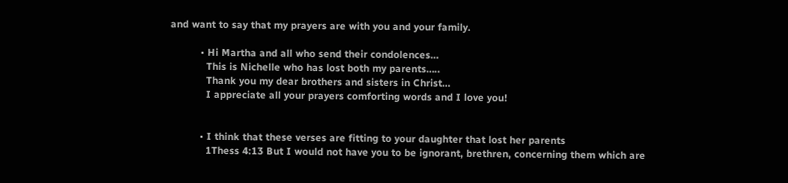and want to say that my prayers are with you and your family.

          • Hi Martha and all who send their condolences…
            This is Nichelle who has lost both my parents…..
            Thank you my dear brothers and sisters in Christ…
            I appreciate all your prayers comforting words and I love you!


          • I think that these verses are fitting to your daughter that lost her parents
            1Thess 4:13 But I would not have you to be ignorant, brethren, concerning them which are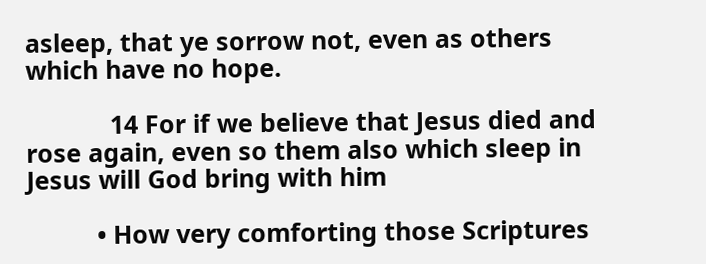asleep, that ye sorrow not, even as others which have no hope.

            14 For if we believe that Jesus died and rose again, even so them also which sleep in Jesus will God bring with him

          • How very comforting those Scriptures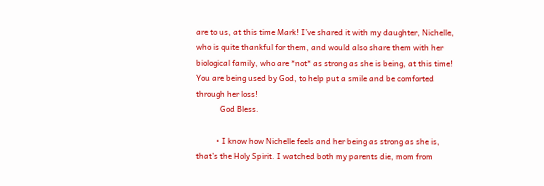are to us, at this time Mark! I’ve shared it with my daughter, Nichelle, who is quite thankful for them, and would also share them with her biological family, who are *not* as strong as she is being, at this time! You are being used by God, to help put a smile and be comforted through her loss!
            God Bless.

          • I know how Nichelle feels and her being as strong as she is, that’s the Holy Spirit. I watched both my parents die, mom from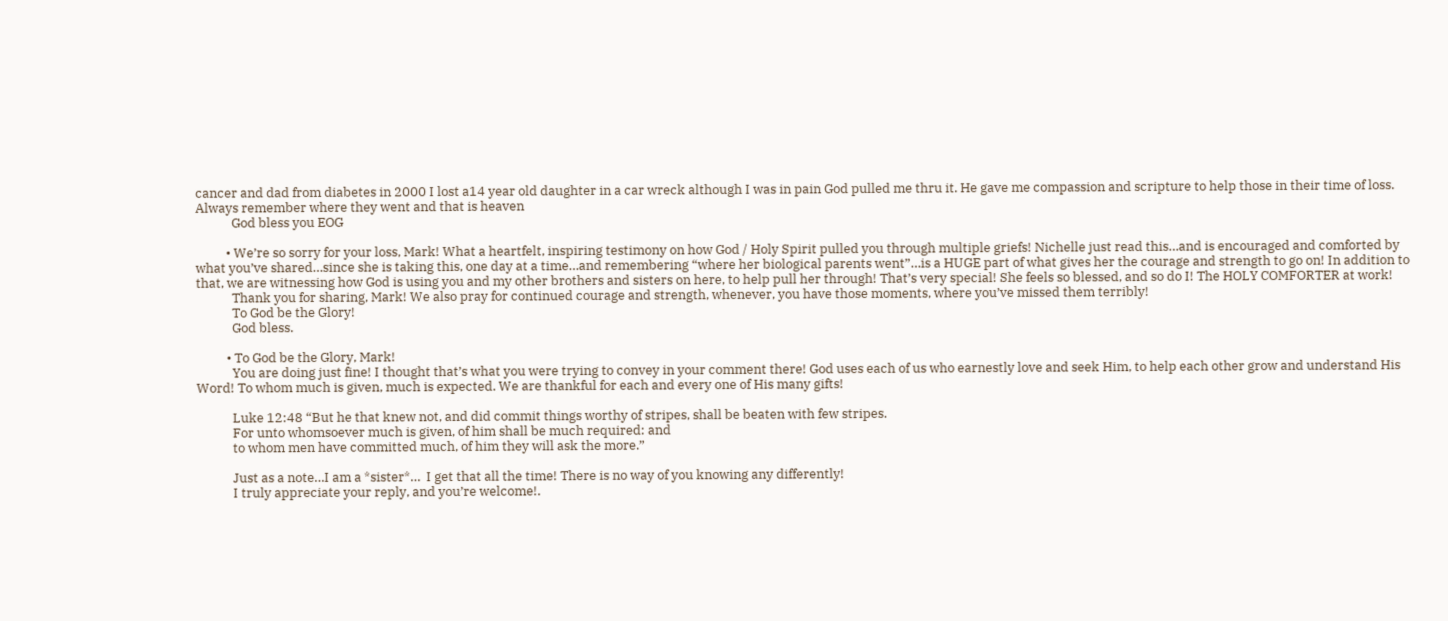cancer and dad from diabetes in 2000 I lost a14 year old daughter in a car wreck although I was in pain God pulled me thru it. He gave me compassion and scripture to help those in their time of loss. Always remember where they went and that is heaven
            God bless you EOG

          • We’re so sorry for your loss, Mark! What a heartfelt, inspiring testimony on how God / Holy Spirit pulled you through multiple griefs! Nichelle just read this…and is encouraged and comforted by what you’ve shared…since she is taking this, one day at a time…and remembering “where her biological parents went”…is a HUGE part of what gives her the courage and strength to go on! In addition to that, we are witnessing how God is using you and my other brothers and sisters on here, to help pull her through! That’s very special! She feels so blessed, and so do I! The HOLY COMFORTER at work!
            Thank you for sharing, Mark! We also pray for continued courage and strength, whenever, you have those moments, where you’ve missed them terribly!
            To God be the Glory!
            God bless.

          • To God be the Glory, Mark!
            You are doing just fine! I thought that’s what you were trying to convey in your comment there! God uses each of us who earnestly love and seek Him, to help each other grow and understand His Word! To whom much is given, much is expected. We are thankful for each and every one of His many gifts!

            Luke 12:48 “But he that knew not, and did commit things worthy of stripes, shall be beaten with few stripes.
            For unto whomsoever much is given, of him shall be much required: and
            to whom men have committed much, of him they will ask the more.”

            Just as a note…I am a *sister*…  I get that all the time! There is no way of you knowing any differently!
            I truly appreciate your reply, and you’re welcome!.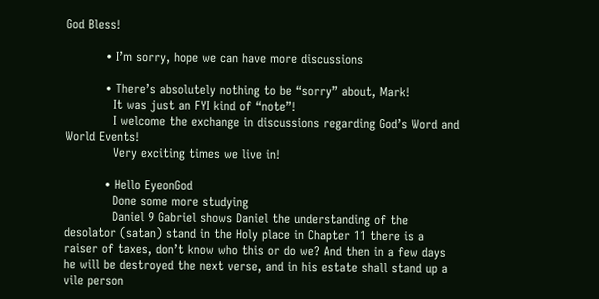God Bless!

          • I’m sorry, hope we can have more discussions

          • There’s absolutely nothing to be “sorry” about, Mark!
            It was just an FYI kind of “note”!
            I welcome the exchange in discussions regarding God’s Word and World Events!
            Very exciting times we live in!

          • Hello EyeonGod
            Done some more studying
            Daniel 9 Gabriel shows Daniel the understanding of the desolator (satan) stand in the Holy place in Chapter 11 there is a raiser of taxes, don’t know who this or do we? And then in a few days he will be destroyed the next verse, and in his estate shall stand up a vile person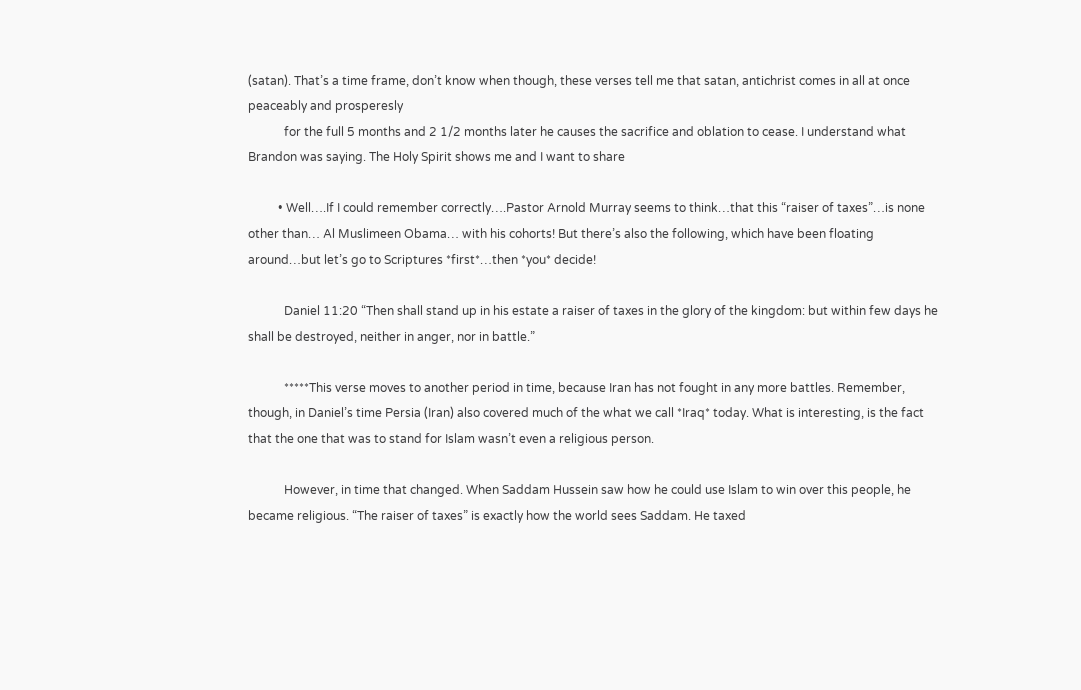(satan). That’s a time frame, don’t know when though, these verses tell me that satan, antichrist comes in all at once peaceably and prosperesly
            for the full 5 months and 2 1/2 months later he causes the sacrifice and oblation to cease. I understand what Brandon was saying. The Holy Spirit shows me and I want to share

          • Well….If I could remember correctly….Pastor Arnold Murray seems to think…that this “raiser of taxes”…is none other than… Al Muslimeen Obama… with his cohorts! But there’s also the following, which have been floating around…but let’s go to Scriptures *first*…then *you* decide!

            Daniel 11:20 “Then shall stand up in his estate a raiser of taxes in the glory of the kingdom: but within few days he shall be destroyed, neither in anger, nor in battle.”

            *****This verse moves to another period in time, because Iran has not fought in any more battles. Remember, though, in Daniel’s time Persia (Iran) also covered much of the what we call *Iraq* today. What is interesting, is the fact that the one that was to stand for Islam wasn’t even a religious person.

            However, in time that changed. When Saddam Hussein saw how he could use Islam to win over this people, he became religious. “The raiser of taxes” is exactly how the world sees Saddam. He taxed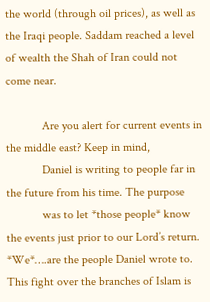the world (through oil prices), as well as the Iraqi people. Saddam reached a level of wealth the Shah of Iran could not come near.

            Are you alert for current events in the middle east? Keep in mind,
            Daniel is writing to people far in the future from his time. The purpose
            was to let *those people* know the events just prior to our Lord’s return. *We*….are the people Daniel wrote to. This fight over the branches of Islam is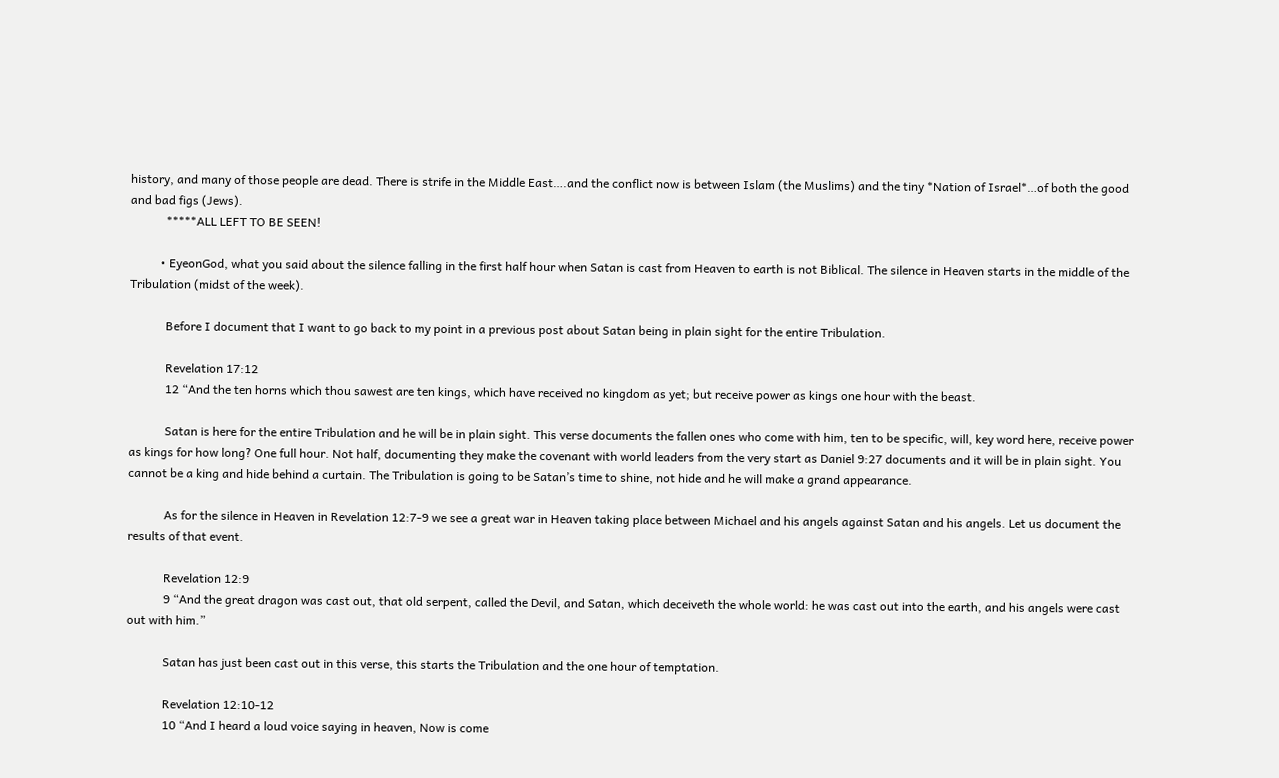history, and many of those people are dead. There is strife in the Middle East….and the conflict now is between Islam (the Muslims) and the tiny *Nation of Israel*…of both the good and bad figs (Jews).
            *****ALL LEFT TO BE SEEN!

          • EyeonGod, what you said about the silence falling in the first half hour when Satan is cast from Heaven to earth is not Biblical. The silence in Heaven starts in the middle of the Tribulation (midst of the week).

            Before I document that I want to go back to my point in a previous post about Satan being in plain sight for the entire Tribulation.

            Revelation 17:12
            12 “And the ten horns which thou sawest are ten kings, which have received no kingdom as yet; but receive power as kings one hour with the beast.

            Satan is here for the entire Tribulation and he will be in plain sight. This verse documents the fallen ones who come with him, ten to be specific, will, key word here, receive power as kings for how long? One full hour. Not half, documenting they make the covenant with world leaders from the very start as Daniel 9:27 documents and it will be in plain sight. You cannot be a king and hide behind a curtain. The Tribulation is going to be Satan’s time to shine, not hide and he will make a grand appearance.

            As for the silence in Heaven in Revelation 12:7-9 we see a great war in Heaven taking place between Michael and his angels against Satan and his angels. Let us document the results of that event.

            Revelation 12:9
            9 “And the great dragon was cast out, that old serpent, called the Devil, and Satan, which deceiveth the whole world: he was cast out into the earth, and his angels were cast out with him.”

            Satan has just been cast out in this verse, this starts the Tribulation and the one hour of temptation.

            Revelation 12:10-12
            10 “And I heard a loud voice saying in heaven, Now is come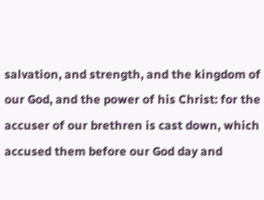salvation, and strength, and the kingdom of our God, and the power of his Christ: for the accuser of our brethren is cast down, which accused them before our God day and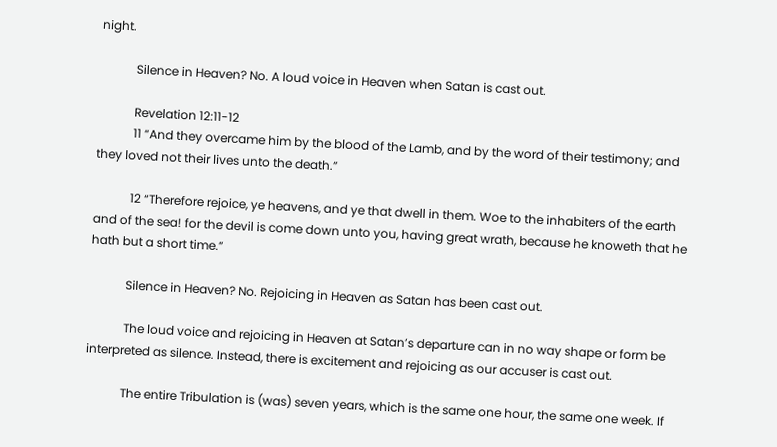night.

            Silence in Heaven? No. A loud voice in Heaven when Satan is cast out.

            Revelation 12:11-12
            11 “And they overcame him by the blood of the Lamb, and by the word of their testimony; and they loved not their lives unto the death.”

            12 “Therefore rejoice, ye heavens, and ye that dwell in them. Woe to the inhabiters of the earth and of the sea! for the devil is come down unto you, having great wrath, because he knoweth that he hath but a short time.”

            Silence in Heaven? No. Rejoicing in Heaven as Satan has been cast out.

            The loud voice and rejoicing in Heaven at Satan’s departure can in no way shape or form be interpreted as silence. Instead, there is excitement and rejoicing as our accuser is cast out.

            The entire Tribulation is (was) seven years, which is the same one hour, the same one week. If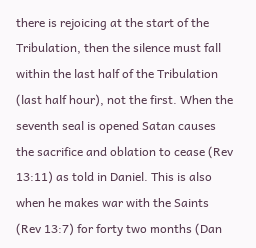there is rejoicing at the start of the Tribulation, then the silence must fall within the last half of the Tribulation (last half hour), not the first. When the seventh seal is opened Satan causes the sacrifice and oblation to cease (Rev 13:11) as told in Daniel. This is also when he makes war with the Saints (Rev 13:7) for forty two months (Dan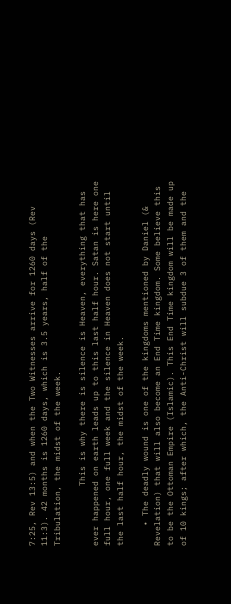7:25, Rev 13:5) and when the Two Witnesses arrive for 1260 days (Rev 11:3). 42 months is 1260 days, which is 3.5 years, half of the Tribulation, the midst of the week.

            This is why there is silence is Heaven, everything that has ever happened on earth leads up to this last half hour. Satan is here one full hour, one full week and the silence in Heaven does not start until the last half hour, the midst of the week.

    • The deadly wound is one of the kingdoms mentioned by Daniel (& Revelation) that will also become an End Time kingdom. Some believe this to be the Ottoman Empire (Islamic). This End Time kingdom will be made up of 10 kings; after which, the Anti-Christ will subdue 3 of them and the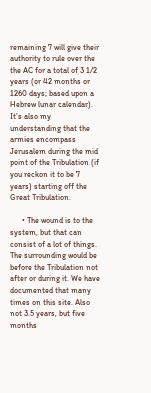remaining 7 will give their authority to rule over the the AC for a total of 3 1/2 years (or 42 months or 1260 days; based upon a Hebrew lunar calendar). It’s also my understanding that the armies encompass Jerusalem during the mid point of the Tribulation (if you reckon it to be 7 years) starting off the Great Tribulation.

      • The wound is to the system, but that can consist of a lot of things. The surrounding would be before the Tribulation not after or during it. We have documented that many times on this site. Also not 3.5 years, but five months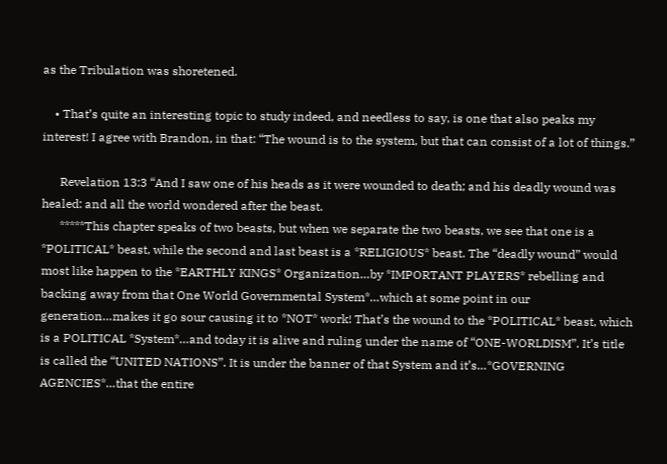as the Tribulation was shoretened.

    • That’s quite an interesting topic to study indeed, and needless to say, is one that also peaks my interest! I agree with Brandon, in that: “The wound is to the system, but that can consist of a lot of things.”

      Revelation 13:3 “And I saw one of his heads as it were wounded to death; and his deadly wound was healed: and all the world wondered after the beast.
      *****This chapter speaks of two beasts, but when we separate the two beasts, we see that one is a *POLITICAL* beast, while the second and last beast is a *RELIGIOUS* beast. The “deadly wound” would most like happen to the *EARTHLY KINGS* Organization…by *IMPORTANT PLAYERS* rebelling and backing away from that One World Governmental System*…which at some point in our generation…makes it go sour causing it to *NOT* work! That’s the wound to the *POLITICAL* beast, which is a POLITICAL *System*…and today it is alive and ruling under the name of “ONE-WORLDISM”. It’s title is called the “UNITED NATIONS”. It is under the banner of that System and it’s…*GOVERNING AGENCIES*…that the entire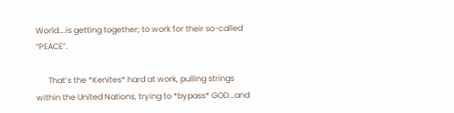World….is getting together; to work for their so-called “PEACE”.

      That’s the *Kenites* hard at work, pulling strings within the United Nations, trying to *bypass* GOD…and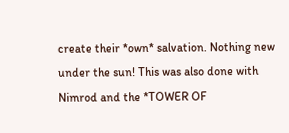create their *own* salvation. Nothing new under the sun! This was also done with Nimrod and the *TOWER OF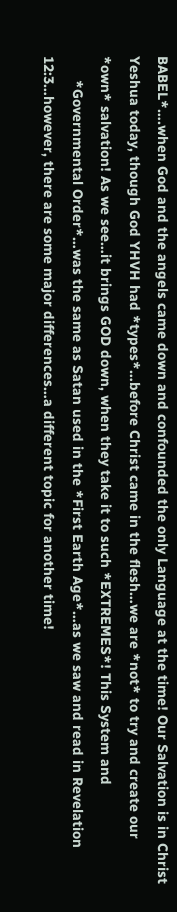BABEL*….when God and the angels came down and confounded the only Language at the time! Our Salvation is in Christ Yeshua today, though God YHVH had *types*…before Christ came in the flesh…we are *not* to try and create our *own* salvation! As we see…it brings GOD down, when they take it to such *EXTREMES*! This System and
      *Governmental Order*…was the same as Satan used in the *First Earth Age*…as we saw and read in Revelation 12:3…however, there are some major differences…a different topic for another time!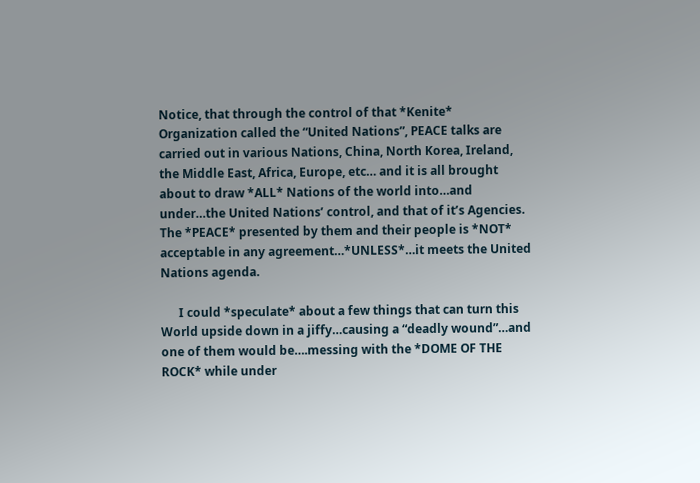Notice, that through the control of that *Kenite* Organization called the “United Nations”, PEACE talks are carried out in various Nations, China, North Korea, Ireland, the Middle East, Africa, Europe, etc… and it is all brought about to draw *ALL* Nations of the world into…and under…the United Nations’ control, and that of it’s Agencies. The *PEACE* presented by them and their people is *NOT* acceptable in any agreement…*UNLESS*…it meets the United Nations agenda.

      I could *speculate* about a few things that can turn this World upside down in a jiffy…causing a “deadly wound”…and one of them would be….messing with the *DOME OF THE ROCK* while under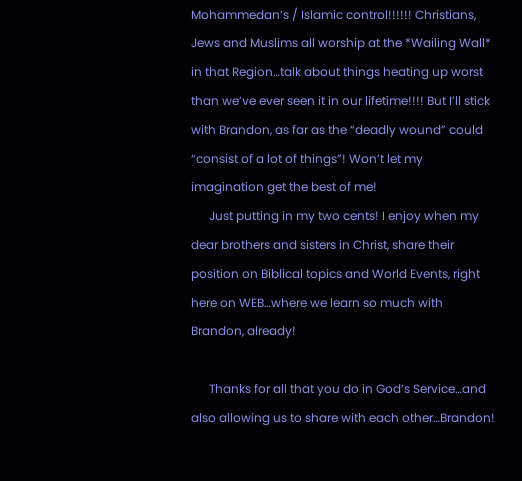Mohammedan’s / Islamic control!!!!!! Christians, Jews and Muslims all worship at the *Wailing Wall* in that Region…talk about things heating up worst than we’ve ever seen it in our lifetime!!!! But I’ll stick with Brandon, as far as the “deadly wound” could “consist of a lot of things”! Won’t let my imagination get the best of me!
      Just putting in my two cents! I enjoy when my dear brothers and sisters in Christ, share their position on Biblical topics and World Events, right here on WEB…where we learn so much with Brandon, already!

      Thanks for all that you do in God’s Service…and also allowing us to share with each other…Brandon!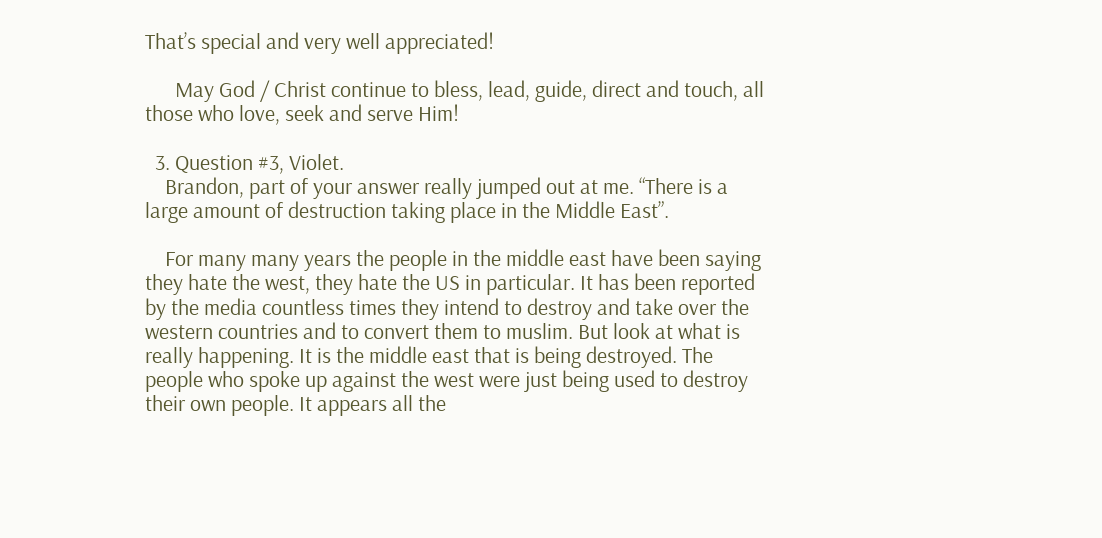That’s special and very well appreciated!

      May God / Christ continue to bless, lead, guide, direct and touch, all those who love, seek and serve Him!

  3. Question #3, Violet.
    Brandon, part of your answer really jumped out at me. “There is a large amount of destruction taking place in the Middle East”.

    For many many years the people in the middle east have been saying they hate the west, they hate the US in particular. It has been reported by the media countless times they intend to destroy and take over the western countries and to convert them to muslim. But look at what is really happening. It is the middle east that is being destroyed. The people who spoke up against the west were just being used to destroy their own people. It appears all the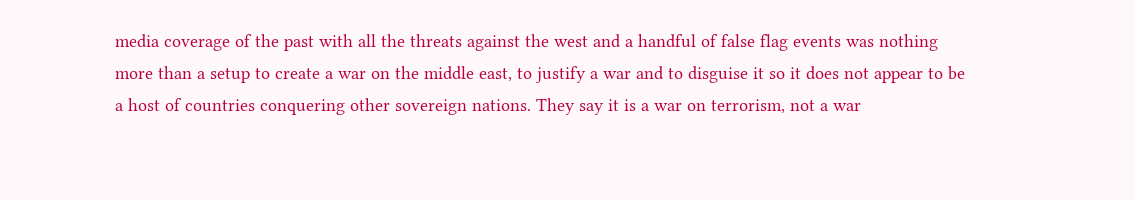media coverage of the past with all the threats against the west and a handful of false flag events was nothing more than a setup to create a war on the middle east, to justify a war and to disguise it so it does not appear to be a host of countries conquering other sovereign nations. They say it is a war on terrorism, not a war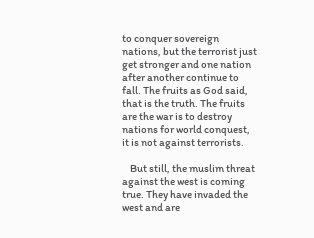to conquer sovereign nations, but the terrorist just get stronger and one nation after another continue to fall. The fruits as God said, that is the truth. The fruits are the war is to destroy nations for world conquest, it is not against terrorists.

    But still, the muslim threat against the west is coming true. They have invaded the west and are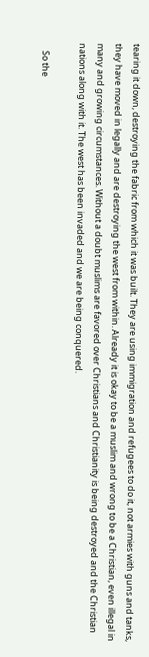tearing it down, destroying the fabric from which it was built. They are using immigration and refugees to do it, not armies with guns and tanks, they have moved in legally and are destroying the west from within. Already it is okay to be a muslim and wrong to be a Christian, even illegal in many and growing circumstances. Without a doubt muslims are favored over Christians and Christianity is being destroyed and the Christian nations along with it. The west has been invaded and we are being conquered.

    So the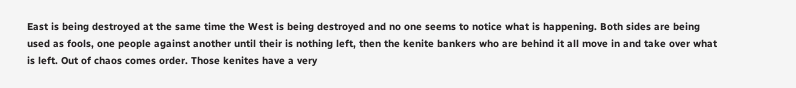East is being destroyed at the same time the West is being destroyed and no one seems to notice what is happening. Both sides are being used as fools, one people against another until their is nothing left, then the kenite bankers who are behind it all move in and take over what is left. Out of chaos comes order. Those kenites have a very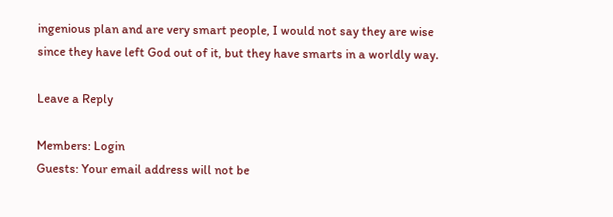ingenious plan and are very smart people, I would not say they are wise since they have left God out of it, but they have smarts in a worldly way.

Leave a Reply

Members: Login
Guests: Your email address will not be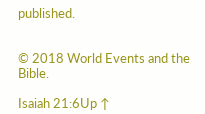published.


© 2018 World Events and the Bible.

Isaiah 21:6Up ↑